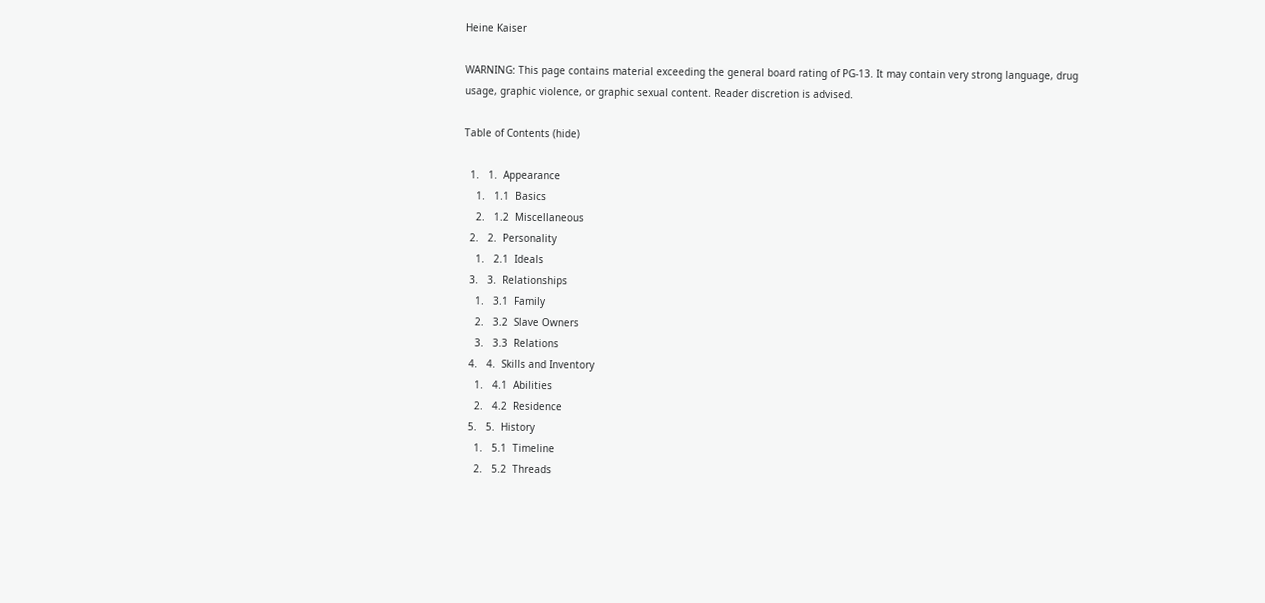Heine Kaiser

WARNING: This page contains material exceeding the general board rating of PG-13. It may contain very strong language, drug usage, graphic violence, or graphic sexual content. Reader discretion is advised.

Table of Contents (hide)

  1.   1.  Appearance
    1.   1.1  Basics
    2.   1.2  Miscellaneous
  2.   2.  Personality
    1.   2.1  Ideals
  3.   3.  Relationships
    1.   3.1  Family
    2.   3.2  Slave Owners
    3.   3.3  Relations
  4.   4.  Skills and Inventory
    1.   4.1  Abilities
    2.   4.2  Residence
  5.   5.  History
    1.   5.1  Timeline
    2.   5.2  Threads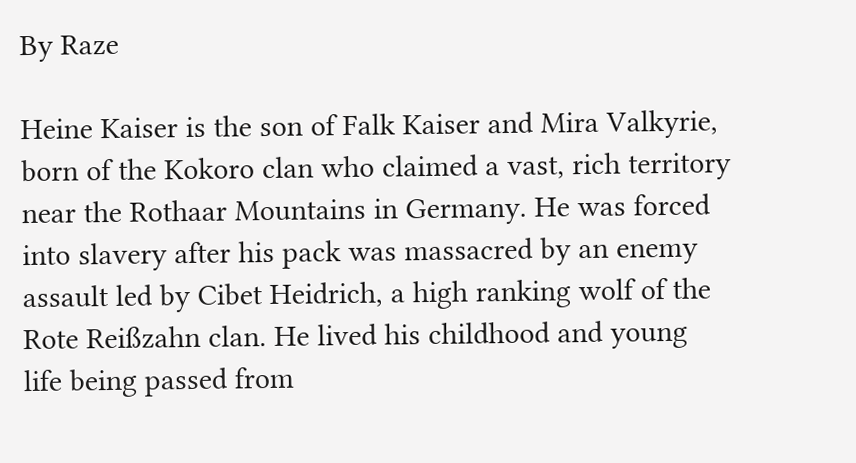By Raze

Heine Kaiser is the son of Falk Kaiser and Mira Valkyrie, born of the Kokoro clan who claimed a vast, rich territory near the Rothaar Mountains in Germany. He was forced into slavery after his pack was massacred by an enemy assault led by Cibet Heidrich, a high ranking wolf of the Rote Reißzahn clan. He lived his childhood and young life being passed from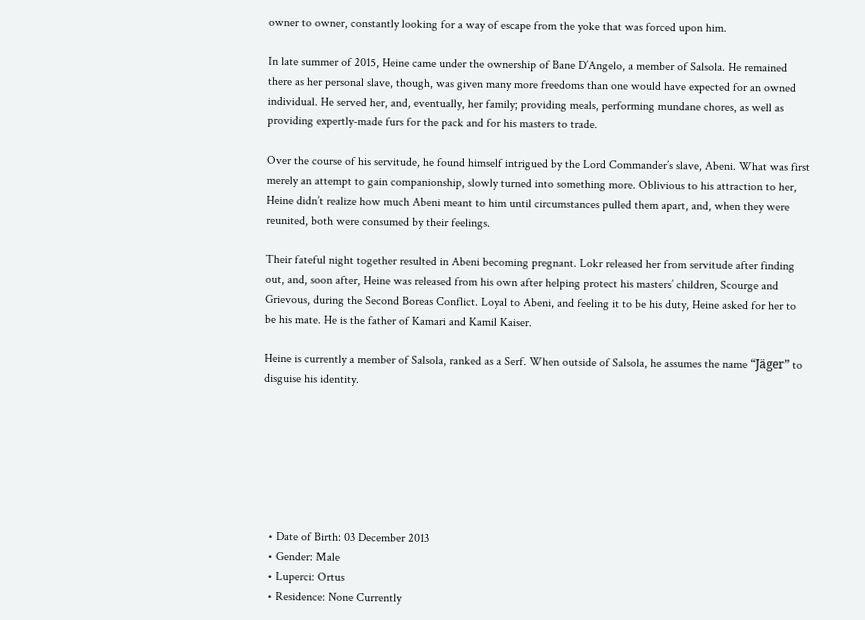owner to owner, constantly looking for a way of escape from the yoke that was forced upon him.

In late summer of 2015, Heine came under the ownership of Bane D’Angelo, a member of Salsola. He remained there as her personal slave, though, was given many more freedoms than one would have expected for an owned individual. He served her, and, eventually, her family; providing meals, performing mundane chores, as well as providing expertly-made furs for the pack and for his masters to trade.

Over the course of his servitude, he found himself intrigued by the Lord Commander’s slave, Abeni. What was first merely an attempt to gain companionship, slowly turned into something more. Oblivious to his attraction to her, Heine didn’t realize how much Abeni meant to him until circumstances pulled them apart, and, when they were reunited, both were consumed by their feelings.

Their fateful night together resulted in Abeni becoming pregnant. Lokr released her from servitude after finding out, and, soon after, Heine was released from his own after helping protect his masters’ children, Scourge and Grievous, during the Second Boreas Conflict. Loyal to Abeni, and feeling it to be his duty, Heine asked for her to be his mate. He is the father of Kamari and Kamil Kaiser.

Heine is currently a member of Salsola, ranked as a Serf. When outside of Salsola, he assumes the name “Jäger” to disguise his identity.







  • Date of Birth: 03 December 2013
  • Gender: Male
  • Luperci: Ortus
  • Residence: None Currently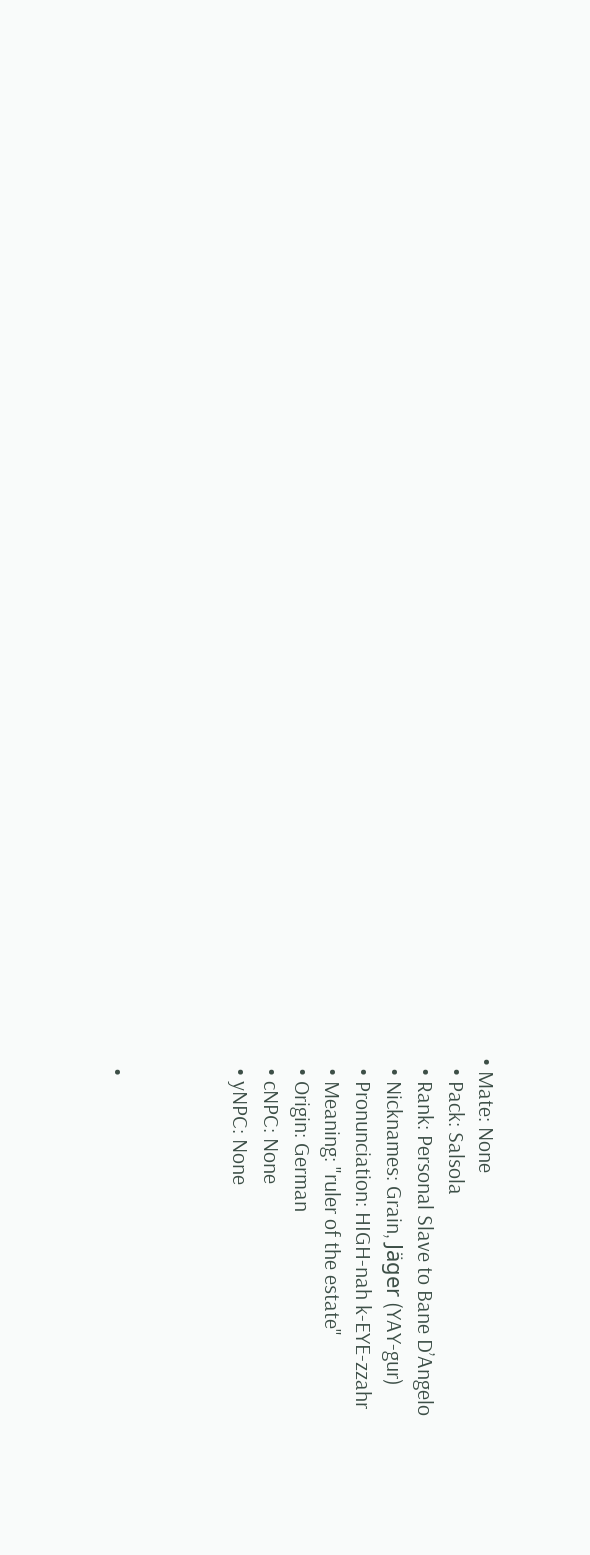• Mate: None
  • Pack: Salsola
  • Rank: Personal Slave to Bane D’Angelo
  • Nicknames: Grain, Jäger (YAY-gur)
  • Pronunciation: HIGH-nah k-EYE-zzahr
  • Meaning: "ruler of the estate"
  • Origin: German
  • cNPC: None
  • yNPC: None



  •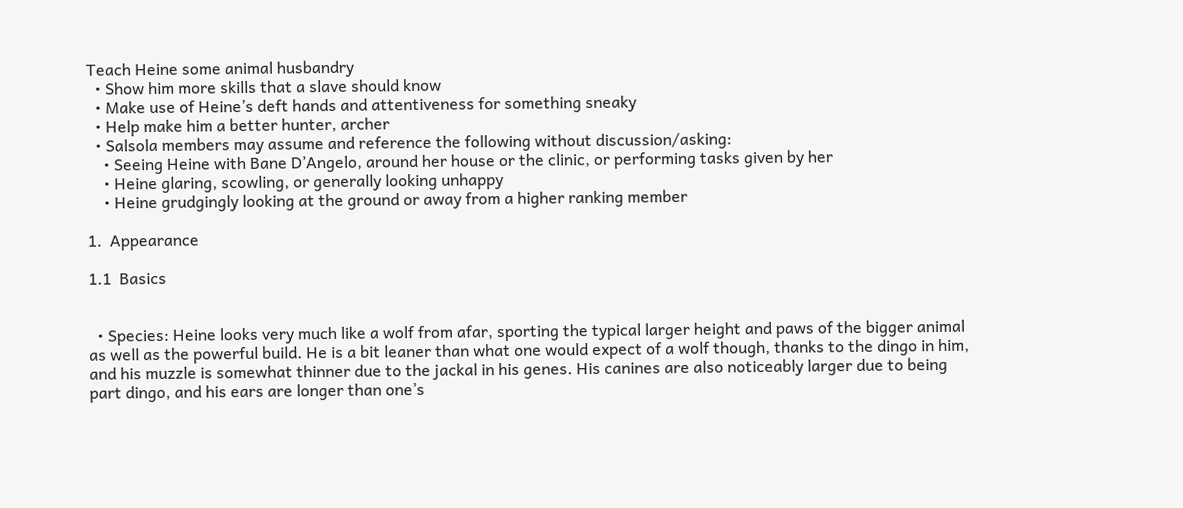Teach Heine some animal husbandry
  • Show him more skills that a slave should know
  • Make use of Heine’s deft hands and attentiveness for something sneaky
  • Help make him a better hunter, archer
  • Salsola members may assume and reference the following without discussion/asking:
    • Seeing Heine with Bane D’Angelo, around her house or the clinic, or performing tasks given by her
    • Heine glaring, scowling, or generally looking unhappy
    • Heine grudgingly looking at the ground or away from a higher ranking member

1.  Appearance

1.1  Basics


  • Species: Heine looks very much like a wolf from afar, sporting the typical larger height and paws of the bigger animal as well as the powerful build. He is a bit leaner than what one would expect of a wolf though, thanks to the dingo in him, and his muzzle is somewhat thinner due to the jackal in his genes. His canines are also noticeably larger due to being part dingo, and his ears are longer than one’s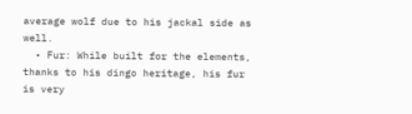average wolf due to his jackal side as well.
  • Fur: While built for the elements, thanks to his dingo heritage, his fur is very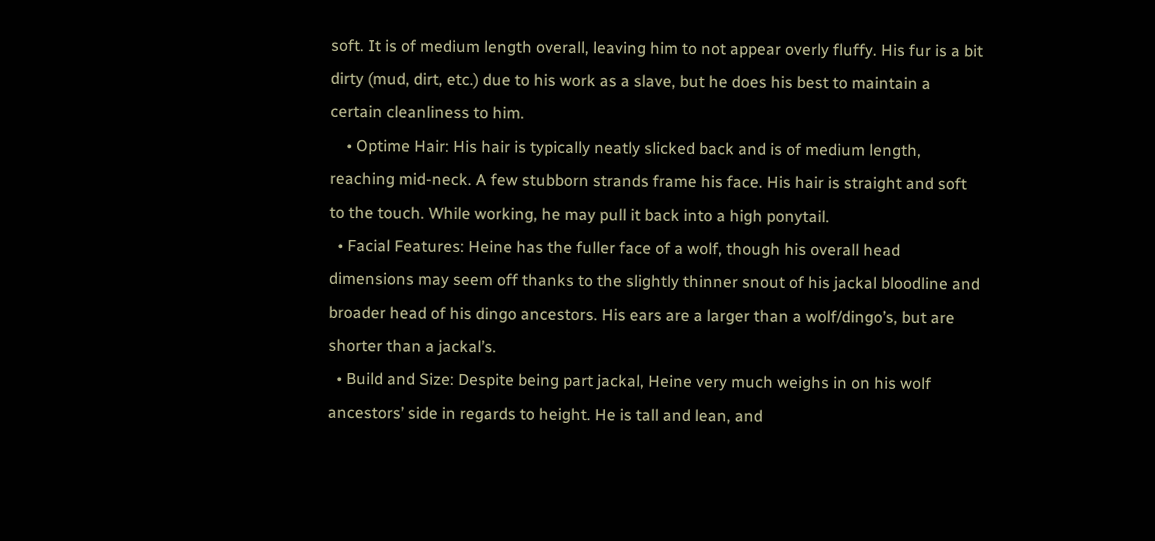soft. It is of medium length overall, leaving him to not appear overly fluffy. His fur is a bit dirty (mud, dirt, etc.) due to his work as a slave, but he does his best to maintain a certain cleanliness to him.
    • Optime Hair: His hair is typically neatly slicked back and is of medium length, reaching mid-neck. A few stubborn strands frame his face. His hair is straight and soft to the touch. While working, he may pull it back into a high ponytail.
  • Facial Features: Heine has the fuller face of a wolf, though his overall head dimensions may seem off thanks to the slightly thinner snout of his jackal bloodline and broader head of his dingo ancestors. His ears are a larger than a wolf/dingo’s, but are shorter than a jackal’s.
  • Build and Size: Despite being part jackal, Heine very much weighs in on his wolf ancestors’ side in regards to height. He is tall and lean, and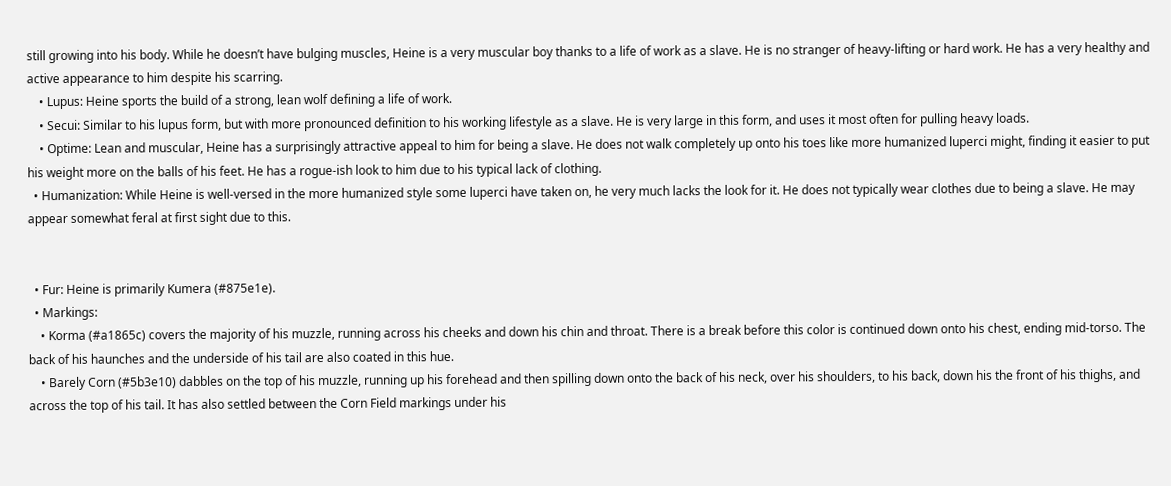still growing into his body. While he doesn’t have bulging muscles, Heine is a very muscular boy thanks to a life of work as a slave. He is no stranger of heavy-lifting or hard work. He has a very healthy and active appearance to him despite his scarring.
    • Lupus: Heine sports the build of a strong, lean wolf defining a life of work.
    • Secui: Similar to his lupus form, but with more pronounced definition to his working lifestyle as a slave. He is very large in this form, and uses it most often for pulling heavy loads.
    • Optime: Lean and muscular, Heine has a surprisingly attractive appeal to him for being a slave. He does not walk completely up onto his toes like more humanized luperci might, finding it easier to put his weight more on the balls of his feet. He has a rogue-ish look to him due to his typical lack of clothing.
  • Humanization: While Heine is well-versed in the more humanized style some luperci have taken on, he very much lacks the look for it. He does not typically wear clothes due to being a slave. He may appear somewhat feral at first sight due to this.


  • Fur: Heine is primarily Kumera (#875e1e).
  • Markings:
    • Korma (#a1865c) covers the majority of his muzzle, running across his cheeks and down his chin and throat. There is a break before this color is continued down onto his chest, ending mid-torso. The back of his haunches and the underside of his tail are also coated in this hue.
    • Barely Corn (#5b3e10) dabbles on the top of his muzzle, running up his forehead and then spilling down onto the back of his neck, over his shoulders, to his back, down his the front of his thighs, and across the top of his tail. It has also settled between the Corn Field markings under his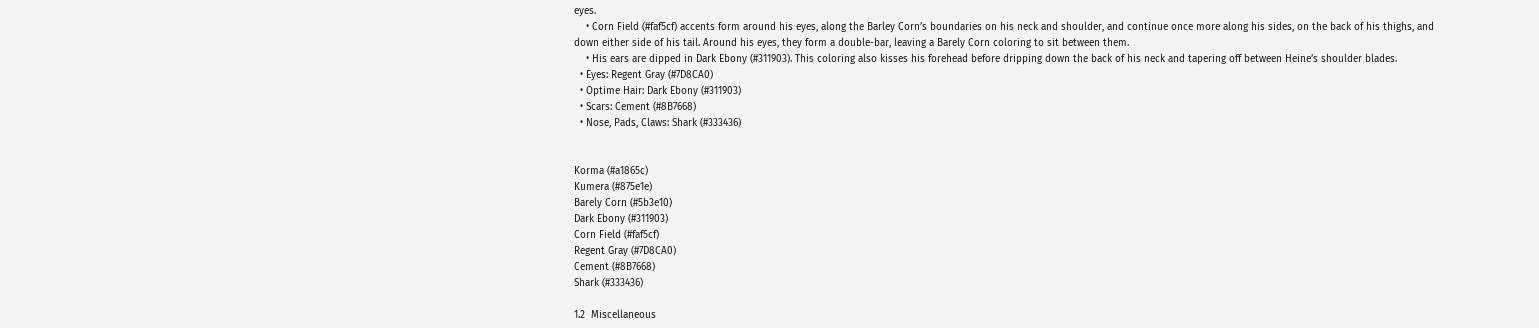eyes.
    • Corn Field (#faf5cf) accents form around his eyes, along the Barley Corn’s boundaries on his neck and shoulder, and continue once more along his sides, on the back of his thighs, and down either side of his tail. Around his eyes, they form a double-bar, leaving a Barely Corn coloring to sit between them.
    • His ears are dipped in Dark Ebony (#311903). This coloring also kisses his forehead before dripping down the back of his neck and tapering off between Heine’s shoulder blades.
  • Eyes: Regent Gray (#7D8CA0)
  • Optime Hair: Dark Ebony (#311903)
  • Scars: Cement (#8B7668)
  • Nose, Pads, Claws: Shark (#333436)


Korma (#a1865c)
Kumera (#875e1e)
Barely Corn (#5b3e10)
Dark Ebony (#311903)
Corn Field (#faf5cf)
Regent Gray (#7D8CA0)
Cement (#8B7668)
Shark (#333436)

1.2  Miscellaneous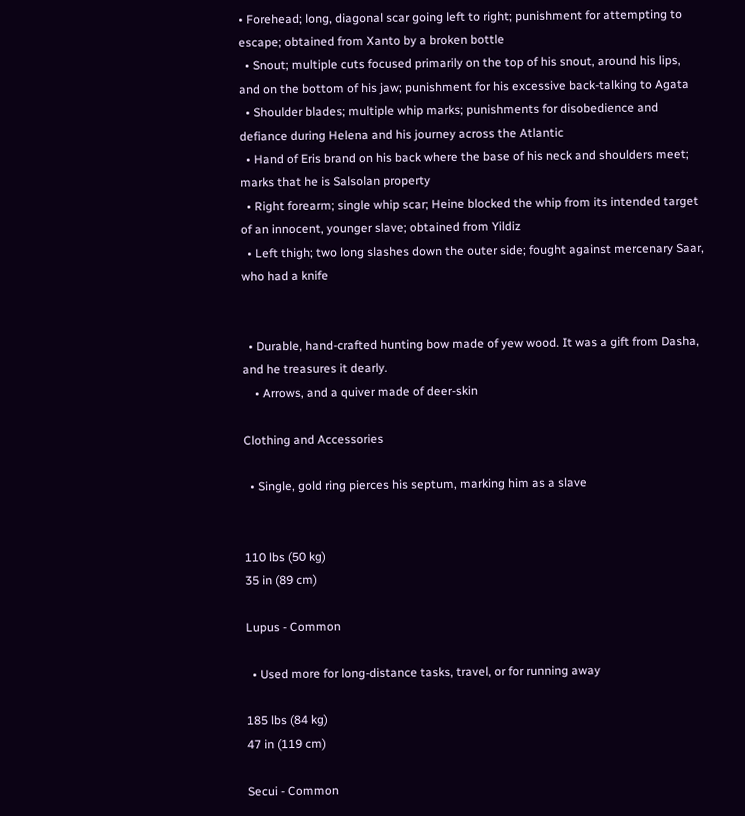• Forehead; long, diagonal scar going left to right; punishment for attempting to escape; obtained from Xanto by a broken bottle
  • Snout; multiple cuts focused primarily on the top of his snout, around his lips, and on the bottom of his jaw; punishment for his excessive back-talking to Agata
  • Shoulder blades; multiple whip marks; punishments for disobedience and defiance during Helena and his journey across the Atlantic
  • Hand of Eris brand on his back where the base of his neck and shoulders meet; marks that he is Salsolan property
  • Right forearm; single whip scar; Heine blocked the whip from its intended target of an innocent, younger slave; obtained from Yildiz
  • Left thigh; two long slashes down the outer side; fought against mercenary Saar, who had a knife


  • Durable, hand-crafted hunting bow made of yew wood. It was a gift from Dasha, and he treasures it dearly.
    • Arrows, and a quiver made of deer-skin

Clothing and Accessories

  • Single, gold ring pierces his septum, marking him as a slave


110 lbs (50 kg)
35 in (89 cm)

Lupus - Common

  • Used more for long-distance tasks, travel, or for running away

185 lbs (84 kg)
47 in (119 cm)

Secui - Common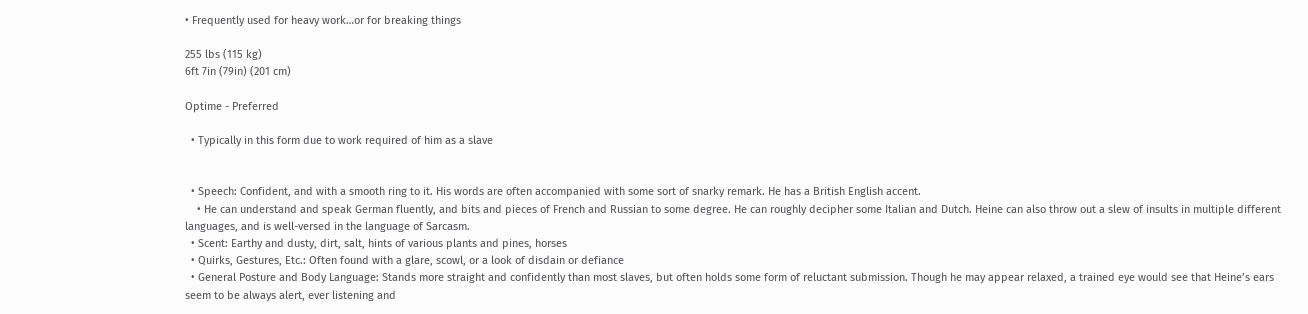• Frequently used for heavy work…or for breaking things

255 lbs (115 kg)
6ft 7in (79in) (201 cm)

Optime - Preferred

  • Typically in this form due to work required of him as a slave


  • Speech: Confident, and with a smooth ring to it. His words are often accompanied with some sort of snarky remark. He has a British English accent.
    • He can understand and speak German fluently, and bits and pieces of French and Russian to some degree. He can roughly decipher some Italian and Dutch. Heine can also throw out a slew of insults in multiple different languages, and is well-versed in the language of Sarcasm.
  • Scent: Earthy and dusty, dirt, salt, hints of various plants and pines, horses
  • Quirks, Gestures, Etc.: Often found with a glare, scowl, or a look of disdain or defiance
  • General Posture and Body Language: Stands more straight and confidently than most slaves, but often holds some form of reluctant submission. Though he may appear relaxed, a trained eye would see that Heine’s ears seem to be always alert, ever listening and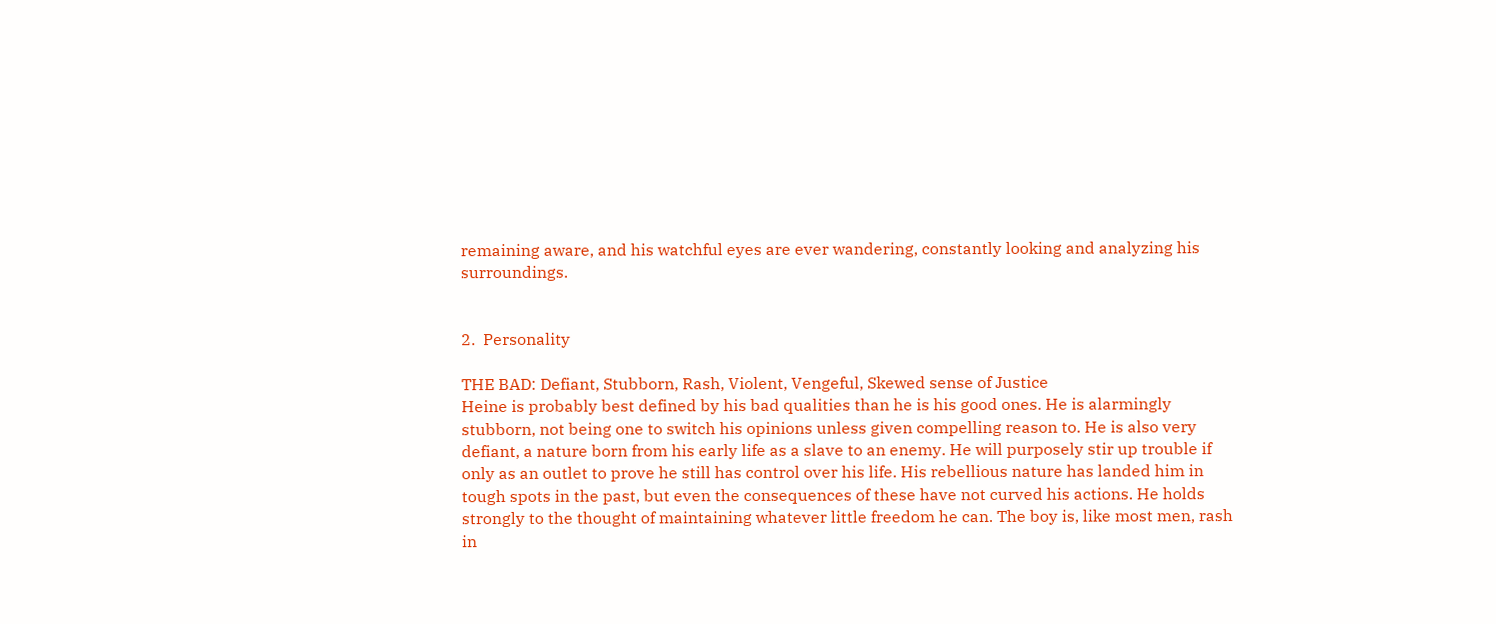remaining aware, and his watchful eyes are ever wandering, constantly looking and analyzing his surroundings.


2.  Personality

THE BAD: Defiant, Stubborn, Rash, Violent, Vengeful, Skewed sense of Justice
Heine is probably best defined by his bad qualities than he is his good ones. He is alarmingly stubborn, not being one to switch his opinions unless given compelling reason to. He is also very defiant, a nature born from his early life as a slave to an enemy. He will purposely stir up trouble if only as an outlet to prove he still has control over his life. His rebellious nature has landed him in tough spots in the past, but even the consequences of these have not curved his actions. He holds strongly to the thought of maintaining whatever little freedom he can. The boy is, like most men, rash in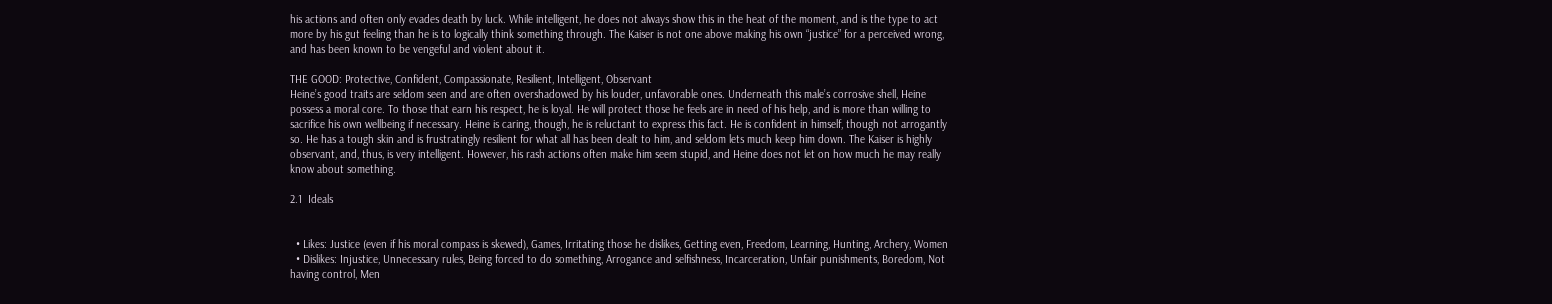his actions and often only evades death by luck. While intelligent, he does not always show this in the heat of the moment, and is the type to act more by his gut feeling than he is to logically think something through. The Kaiser is not one above making his own “justice” for a perceived wrong, and has been known to be vengeful and violent about it.

THE GOOD: Protective, Confident, Compassionate, Resilient, Intelligent, Observant
Heine’s good traits are seldom seen and are often overshadowed by his louder, unfavorable ones. Underneath this male’s corrosive shell, Heine possess a moral core. To those that earn his respect, he is loyal. He will protect those he feels are in need of his help, and is more than willing to sacrifice his own wellbeing if necessary. Heine is caring, though, he is reluctant to express this fact. He is confident in himself, though not arrogantly so. He has a tough skin and is frustratingly resilient for what all has been dealt to him, and seldom lets much keep him down. The Kaiser is highly observant, and, thus, is very intelligent. However, his rash actions often make him seem stupid, and Heine does not let on how much he may really know about something.

2.1  Ideals


  • Likes: Justice (even if his moral compass is skewed), Games, Irritating those he dislikes, Getting even, Freedom, Learning, Hunting, Archery, Women
  • Dislikes: Injustice, Unnecessary rules, Being forced to do something, Arrogance and selfishness, Incarceration, Unfair punishments, Boredom, Not having control, Men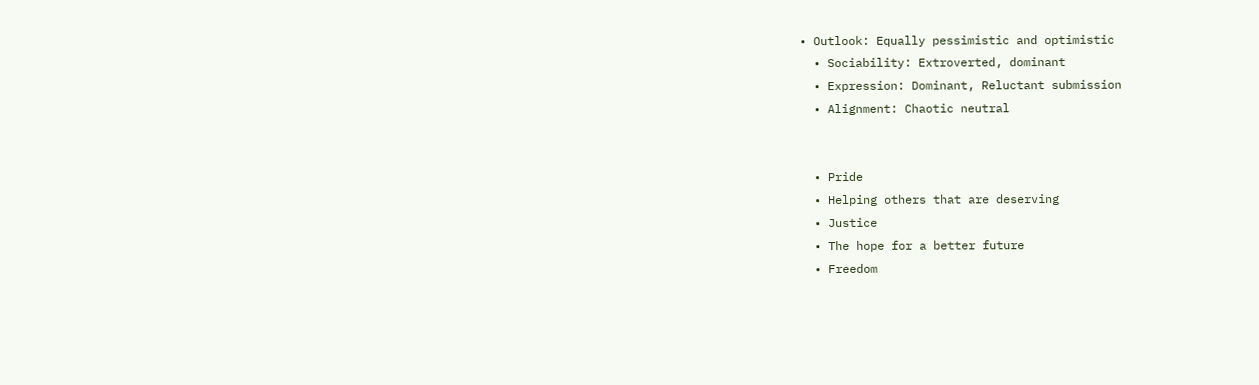• Outlook: Equally pessimistic and optimistic
  • Sociability: Extroverted, dominant
  • Expression: Dominant, Reluctant submission
  • Alignment: Chaotic neutral


  • Pride
  • Helping others that are deserving
  • Justice
  • The hope for a better future
  • Freedom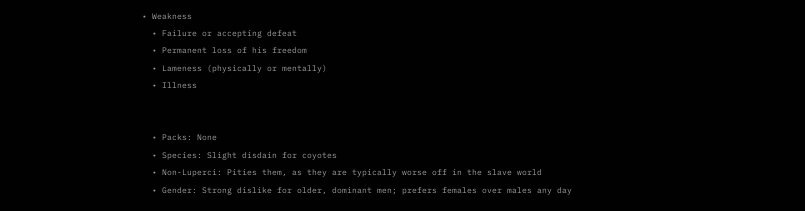• Weakness
  • Failure or accepting defeat
  • Permanent loss of his freedom
  • Lameness (physically or mentally)
  • Illness


  • Packs: None
  • Species: Slight disdain for coyotes
  • Non-Luperci: Pities them, as they are typically worse off in the slave world
  • Gender: Strong dislike for older, dominant men; prefers females over males any day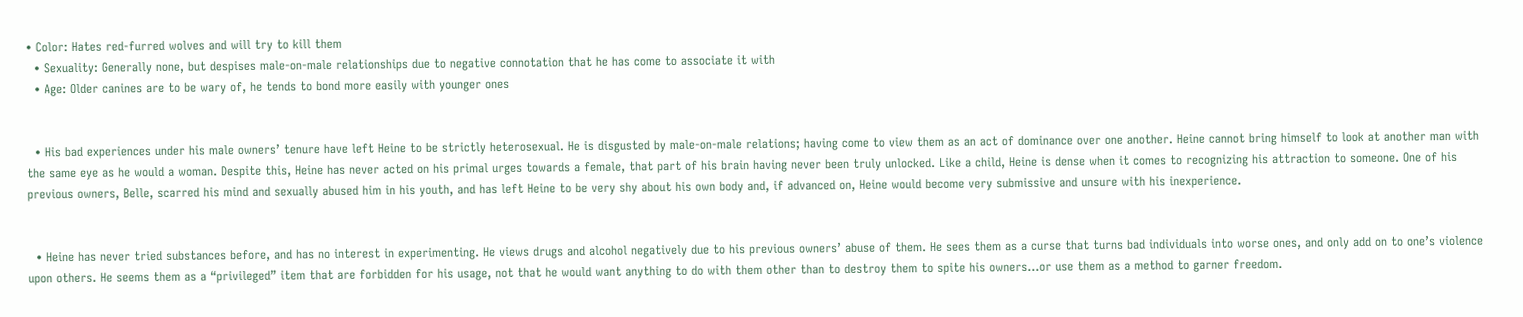• Color: Hates red-furred wolves and will try to kill them
  • Sexuality: Generally none, but despises male-on-male relationships due to negative connotation that he has come to associate it with
  • Age: Older canines are to be wary of, he tends to bond more easily with younger ones


  • His bad experiences under his male owners’ tenure have left Heine to be strictly heterosexual. He is disgusted by male-on-male relations; having come to view them as an act of dominance over one another. Heine cannot bring himself to look at another man with the same eye as he would a woman. Despite this, Heine has never acted on his primal urges towards a female, that part of his brain having never been truly unlocked. Like a child, Heine is dense when it comes to recognizing his attraction to someone. One of his previous owners, Belle, scarred his mind and sexually abused him in his youth, and has left Heine to be very shy about his own body and, if advanced on, Heine would become very submissive and unsure with his inexperience.


  • Heine has never tried substances before, and has no interest in experimenting. He views drugs and alcohol negatively due to his previous owners’ abuse of them. He sees them as a curse that turns bad individuals into worse ones, and only add on to one’s violence upon others. He seems them as a “privileged” item that are forbidden for his usage, not that he would want anything to do with them other than to destroy them to spite his owners…or use them as a method to garner freedom.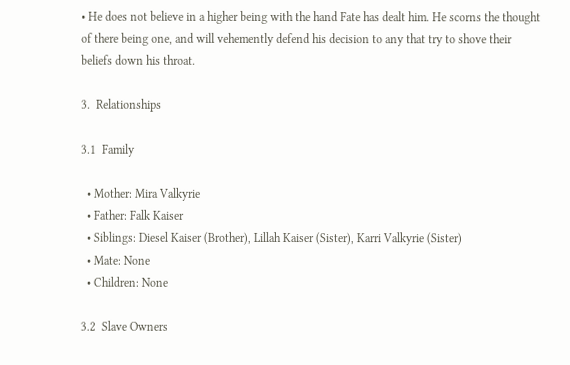• He does not believe in a higher being with the hand Fate has dealt him. He scorns the thought of there being one, and will vehemently defend his decision to any that try to shove their beliefs down his throat.

3.  Relationships

3.1  Family

  • Mother: Mira Valkyrie
  • Father: Falk Kaiser
  • Siblings: Diesel Kaiser (Brother), Lillah Kaiser (Sister), Karri Valkyrie (Sister)
  • Mate: None
  • Children: None

3.2  Slave Owners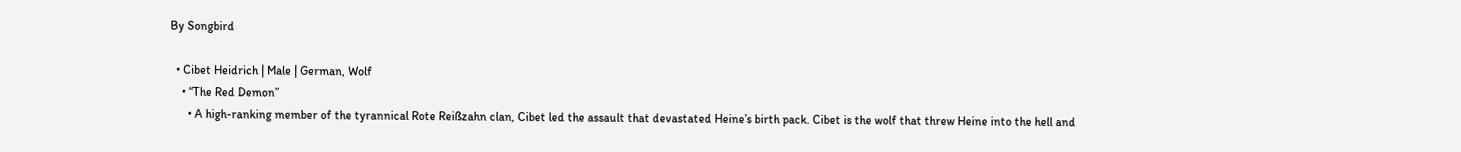By Songbird

  • Cibet Heidrich | Male | German, Wolf
    • “The Red Demon”
      • A high-ranking member of the tyrannical Rote Reißzahn clan, Cibet led the assault that devastated Heine’s birth pack. Cibet is the wolf that threw Heine into the hell and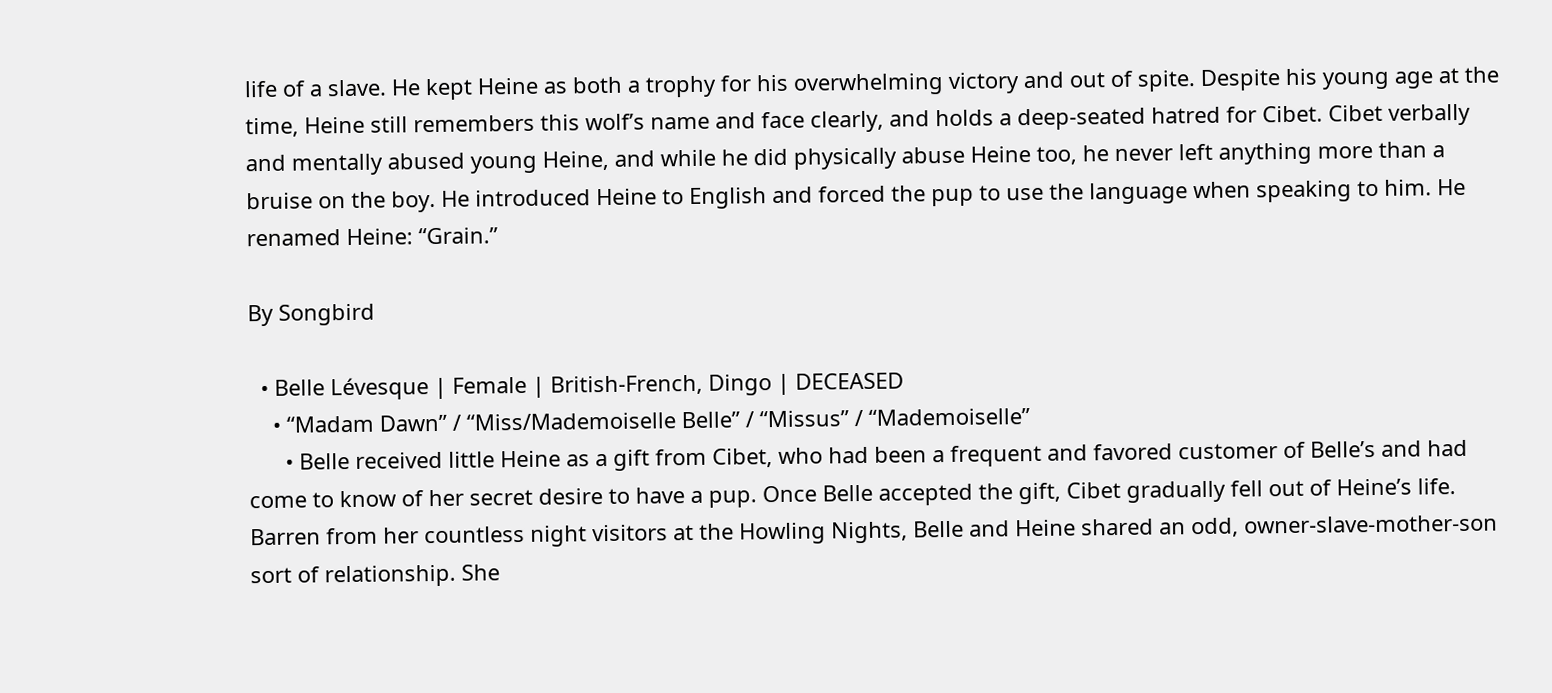life of a slave. He kept Heine as both a trophy for his overwhelming victory and out of spite. Despite his young age at the time, Heine still remembers this wolf’s name and face clearly, and holds a deep-seated hatred for Cibet. Cibet verbally and mentally abused young Heine, and while he did physically abuse Heine too, he never left anything more than a bruise on the boy. He introduced Heine to English and forced the pup to use the language when speaking to him. He renamed Heine: “Grain.”

By Songbird

  • Belle Lévesque | Female | British-French, Dingo | DECEASED
    • “Madam Dawn” / “Miss/Mademoiselle Belle” / “Missus” / “Mademoiselle”
      • Belle received little Heine as a gift from Cibet, who had been a frequent and favored customer of Belle’s and had come to know of her secret desire to have a pup. Once Belle accepted the gift, Cibet gradually fell out of Heine’s life. Barren from her countless night visitors at the Howling Nights, Belle and Heine shared an odd, owner-slave-mother-son sort of relationship. She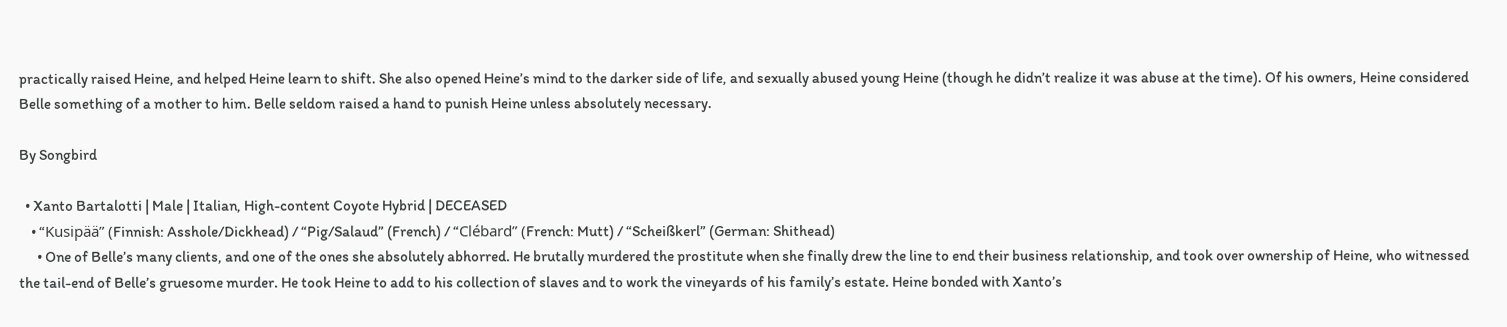practically raised Heine, and helped Heine learn to shift. She also opened Heine’s mind to the darker side of life, and sexually abused young Heine (though he didn’t realize it was abuse at the time). Of his owners, Heine considered Belle something of a mother to him. Belle seldom raised a hand to punish Heine unless absolutely necessary.

By Songbird

  • Xanto Bartalotti | Male | Italian, High-content Coyote Hybrid | DECEASED
    • “Kusipää” (Finnish: Asshole/Dickhead) / “Pig/Salaud” (French) / “Clébard” (French: Mutt) / “Scheißkerl” (German: Shithead)
      • One of Belle’s many clients, and one of the ones she absolutely abhorred. He brutally murdered the prostitute when she finally drew the line to end their business relationship, and took over ownership of Heine, who witnessed the tail-end of Belle’s gruesome murder. He took Heine to add to his collection of slaves and to work the vineyards of his family’s estate. Heine bonded with Xanto’s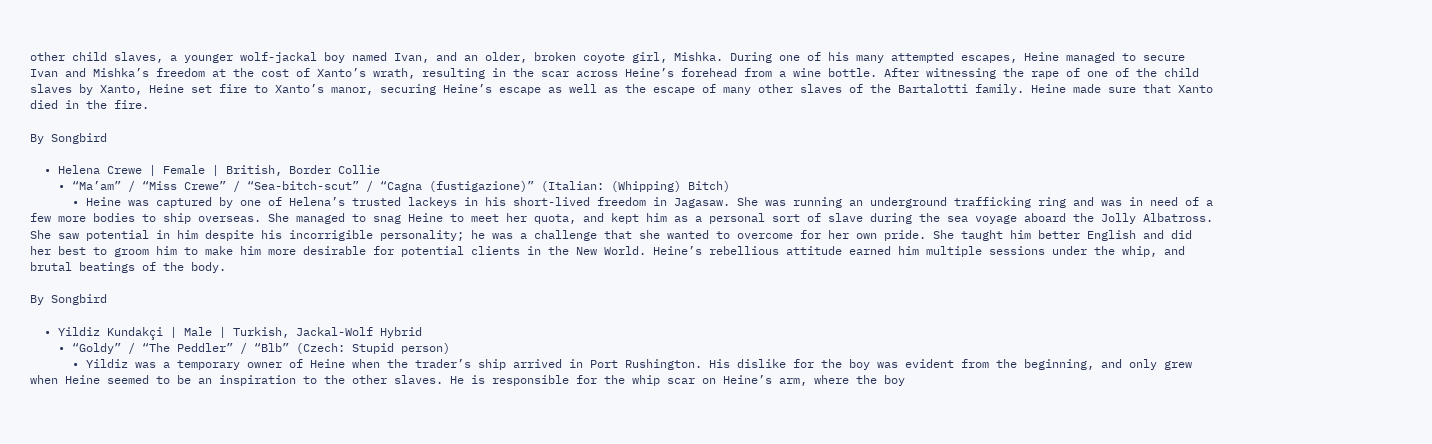other child slaves, a younger wolf-jackal boy named Ivan, and an older, broken coyote girl, Mishka. During one of his many attempted escapes, Heine managed to secure Ivan and Mishka’s freedom at the cost of Xanto’s wrath, resulting in the scar across Heine’s forehead from a wine bottle. After witnessing the rape of one of the child slaves by Xanto, Heine set fire to Xanto’s manor, securing Heine’s escape as well as the escape of many other slaves of the Bartalotti family. Heine made sure that Xanto died in the fire.

By Songbird

  • Helena Crewe | Female | British, Border Collie
    • “Ma’am” / “Miss Crewe” / “Sea-bitch-scut” / “Cagna (fustigazione)” (Italian: (Whipping) Bitch)
      • Heine was captured by one of Helena’s trusted lackeys in his short-lived freedom in Jagasaw. She was running an underground trafficking ring and was in need of a few more bodies to ship overseas. She managed to snag Heine to meet her quota, and kept him as a personal sort of slave during the sea voyage aboard the Jolly Albatross. She saw potential in him despite his incorrigible personality; he was a challenge that she wanted to overcome for her own pride. She taught him better English and did her best to groom him to make him more desirable for potential clients in the New World. Heine’s rebellious attitude earned him multiple sessions under the whip, and brutal beatings of the body.

By Songbird

  • Yildiz Kundakçi | Male | Turkish, Jackal-Wolf Hybrid
    • “Goldy” / “The Peddler” / “Blb” (Czech: Stupid person)
      • Yildiz was a temporary owner of Heine when the trader’s ship arrived in Port Rushington. His dislike for the boy was evident from the beginning, and only grew when Heine seemed to be an inspiration to the other slaves. He is responsible for the whip scar on Heine’s arm, where the boy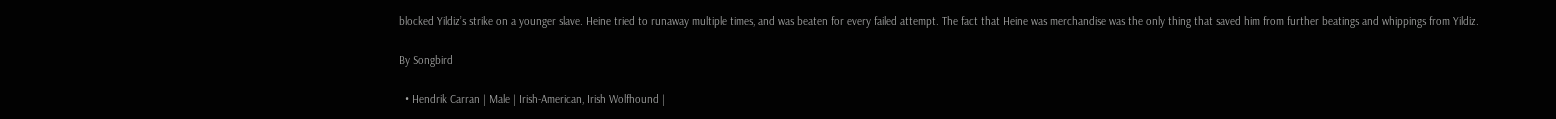blocked Yildiz’s strike on a younger slave. Heine tried to runaway multiple times, and was beaten for every failed attempt. The fact that Heine was merchandise was the only thing that saved him from further beatings and whippings from Yildiz.

By Songbird

  • Hendrik Carran | Male | Irish-American, Irish Wolfhound |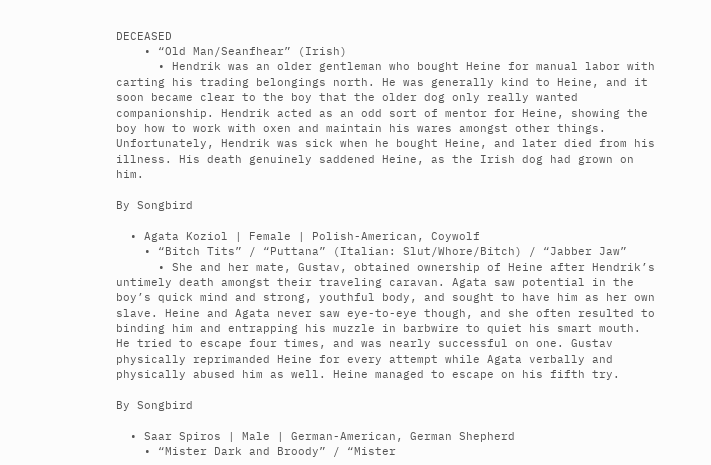DECEASED
    • “Old Man/Seanfhear” (Irish)
      • Hendrik was an older gentleman who bought Heine for manual labor with carting his trading belongings north. He was generally kind to Heine, and it soon became clear to the boy that the older dog only really wanted companionship. Hendrik acted as an odd sort of mentor for Heine, showing the boy how to work with oxen and maintain his wares amongst other things. Unfortunately, Hendrik was sick when he bought Heine, and later died from his illness. His death genuinely saddened Heine, as the Irish dog had grown on him.

By Songbird

  • Agata Koziol | Female | Polish-American, Coywolf
    • “Bitch Tits” / “Puttana” (Italian: Slut/Whore/Bitch) / “Jabber Jaw”
      • She and her mate, Gustav, obtained ownership of Heine after Hendrik’s untimely death amongst their traveling caravan. Agata saw potential in the boy’s quick mind and strong, youthful body, and sought to have him as her own slave. Heine and Agata never saw eye-to-eye though, and she often resulted to binding him and entrapping his muzzle in barbwire to quiet his smart mouth. He tried to escape four times, and was nearly successful on one. Gustav physically reprimanded Heine for every attempt while Agata verbally and physically abused him as well. Heine managed to escape on his fifth try.

By Songbird

  • Saar Spiros | Male | German-American, German Shepherd
    • “Mister Dark and Broody” / “Mister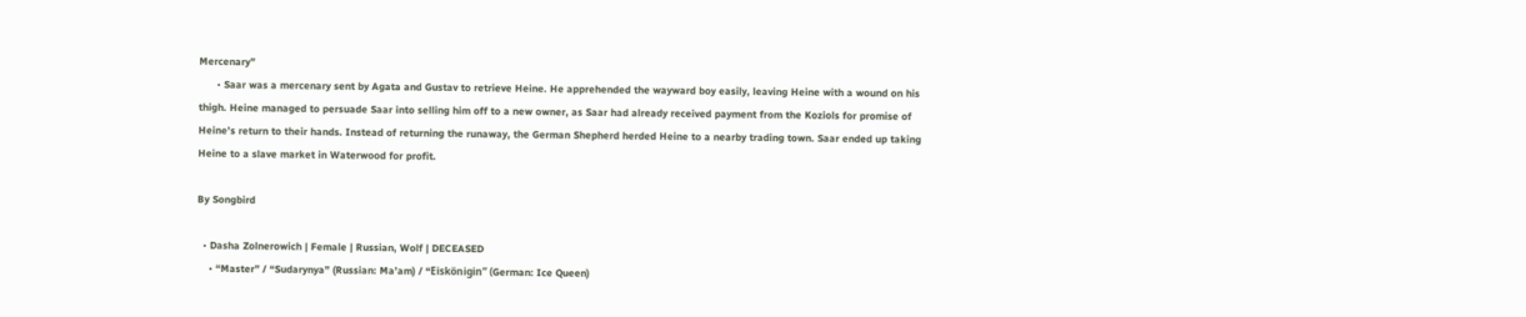Mercenary”
      • Saar was a mercenary sent by Agata and Gustav to retrieve Heine. He apprehended the wayward boy easily, leaving Heine with a wound on his thigh. Heine managed to persuade Saar into selling him off to a new owner, as Saar had already received payment from the Koziols for promise of Heine’s return to their hands. Instead of returning the runaway, the German Shepherd herded Heine to a nearby trading town. Saar ended up taking Heine to a slave market in Waterwood for profit.

By Songbird

  • Dasha Zolnerowich | Female | Russian, Wolf | DECEASED
    • “Master” / “Sudarynya” (Russian: Ma’am) / “Eiskönigin” (German: Ice Queen)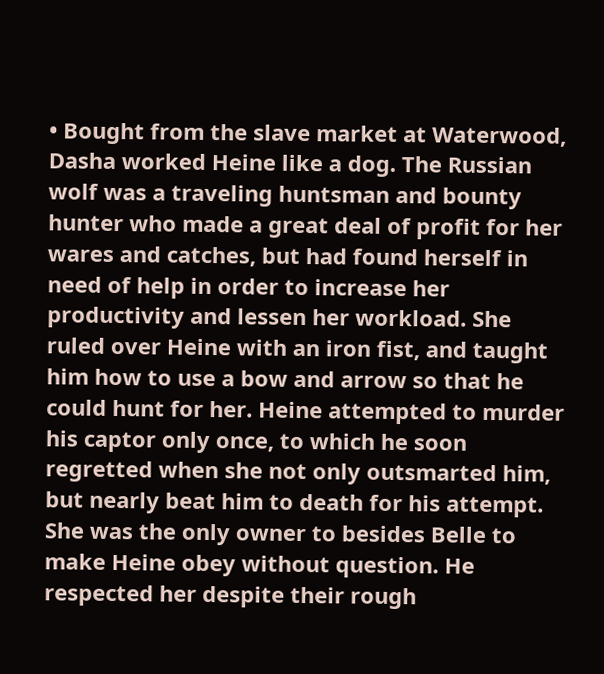• Bought from the slave market at Waterwood, Dasha worked Heine like a dog. The Russian wolf was a traveling huntsman and bounty hunter who made a great deal of profit for her wares and catches, but had found herself in need of help in order to increase her productivity and lessen her workload. She ruled over Heine with an iron fist, and taught him how to use a bow and arrow so that he could hunt for her. Heine attempted to murder his captor only once, to which he soon regretted when she not only outsmarted him, but nearly beat him to death for his attempt. She was the only owner to besides Belle to make Heine obey without question. He respected her despite their rough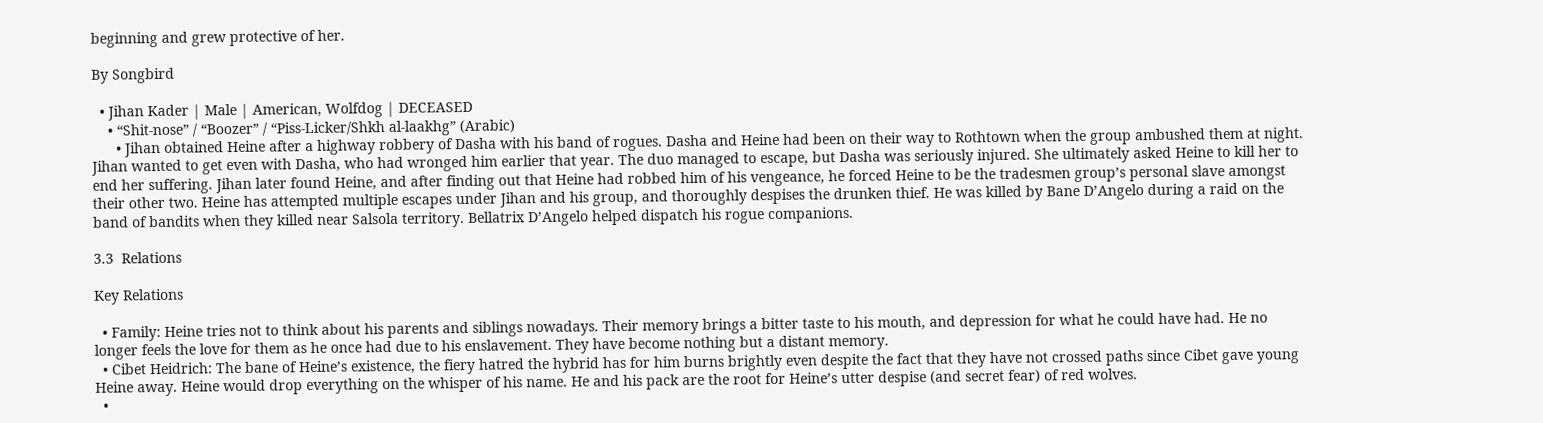beginning and grew protective of her.

By Songbird

  • Jihan Kader | Male | American, Wolfdog | DECEASED
    • “Shit-nose” / “Boozer” / “Piss-Licker/Shkh al-laakhg” (Arabic)
      • Jihan obtained Heine after a highway robbery of Dasha with his band of rogues. Dasha and Heine had been on their way to Rothtown when the group ambushed them at night. Jihan wanted to get even with Dasha, who had wronged him earlier that year. The duo managed to escape, but Dasha was seriously injured. She ultimately asked Heine to kill her to end her suffering. Jihan later found Heine, and after finding out that Heine had robbed him of his vengeance, he forced Heine to be the tradesmen group’s personal slave amongst their other two. Heine has attempted multiple escapes under Jihan and his group, and thoroughly despises the drunken thief. He was killed by Bane D’Angelo during a raid on the band of bandits when they killed near Salsola territory. Bellatrix D’Angelo helped dispatch his rogue companions.

3.3  Relations

Key Relations

  • Family: Heine tries not to think about his parents and siblings nowadays. Their memory brings a bitter taste to his mouth, and depression for what he could have had. He no longer feels the love for them as he once had due to his enslavement. They have become nothing but a distant memory.
  • Cibet Heidrich: The bane of Heine’s existence, the fiery hatred the hybrid has for him burns brightly even despite the fact that they have not crossed paths since Cibet gave young Heine away. Heine would drop everything on the whisper of his name. He and his pack are the root for Heine’s utter despise (and secret fear) of red wolves.
  •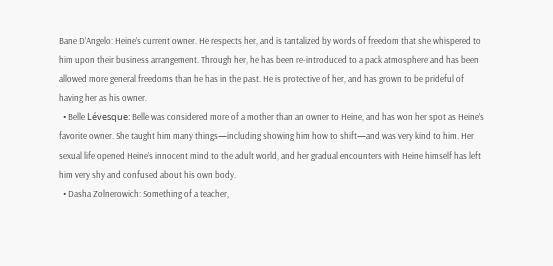Bane D’Angelo: Heine’s current owner. He respects her, and is tantalized by words of freedom that she whispered to him upon their business arrangement. Through her, he has been re-introduced to a pack atmosphere and has been allowed more general freedoms than he has in the past. He is protective of her, and has grown to be prideful of having her as his owner.
  • Belle Lévesque: Belle was considered more of a mother than an owner to Heine, and has won her spot as Heine’s favorite owner. She taught him many things—including showing him how to shift—and was very kind to him. Her sexual life opened Heine’s innocent mind to the adult world, and her gradual encounters with Heine himself has left him very shy and confused about his own body.
  • Dasha Zolnerowich: Something of a teacher,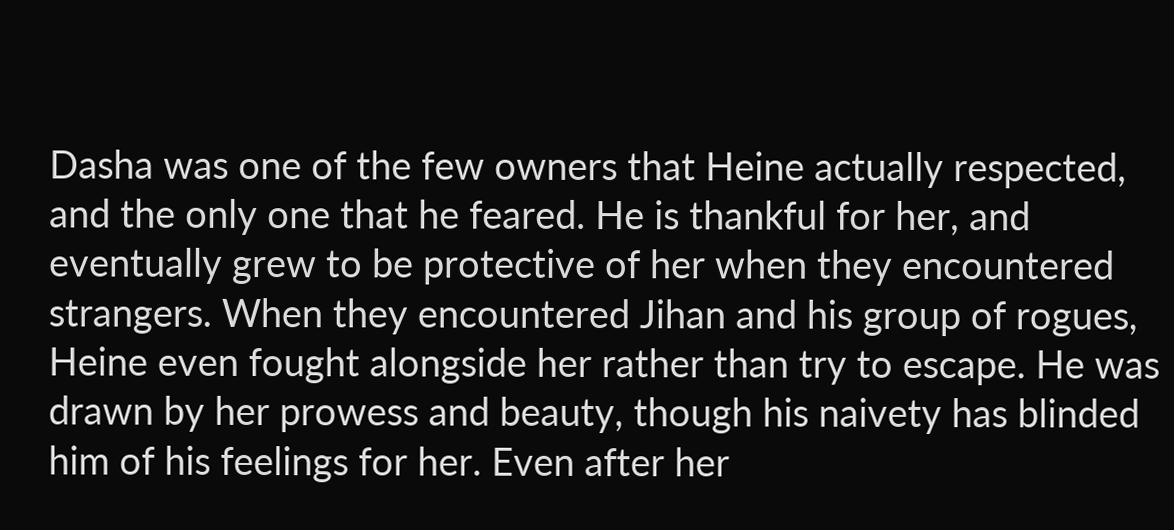Dasha was one of the few owners that Heine actually respected, and the only one that he feared. He is thankful for her, and eventually grew to be protective of her when they encountered strangers. When they encountered Jihan and his group of rogues, Heine even fought alongside her rather than try to escape. He was drawn by her prowess and beauty, though his naivety has blinded him of his feelings for her. Even after her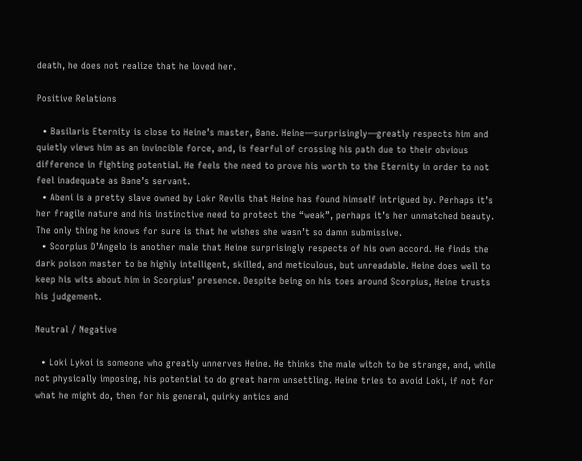death, he does not realize that he loved her.

Positive Relations

  • Basilaris Eternity is close to Heine’s master, Bane. Heine—surprisingly—greatly respects him and quietly views him as an invincible force, and, is fearful of crossing his path due to their obvious difference in fighting potential. He feels the need to prove his worth to the Eternity in order to not feel inadequate as Bane’s servant.
  • Abeni is a pretty slave owned by Lokr Revlis that Heine has found himself intrigued by. Perhaps it’s her fragile nature and his instinctive need to protect the “weak”, perhaps it’s her unmatched beauty. The only thing he knows for sure is that he wishes she wasn’t so damn submissive.
  • Scorpius D’Angelo is another male that Heine surprisingly respects of his own accord. He finds the dark poison master to be highly intelligent, skilled, and meticulous, but unreadable. Heine does well to keep his wits about him in Scorpius’ presence. Despite being on his toes around Scorpius, Heine trusts his judgement.

Neutral / Negative

  • Loki Lykoi is someone who greatly unnerves Heine. He thinks the male witch to be strange, and, while not physically imposing, his potential to do great harm unsettling. Heine tries to avoid Loki, if not for what he might do, then for his general, quirky antics and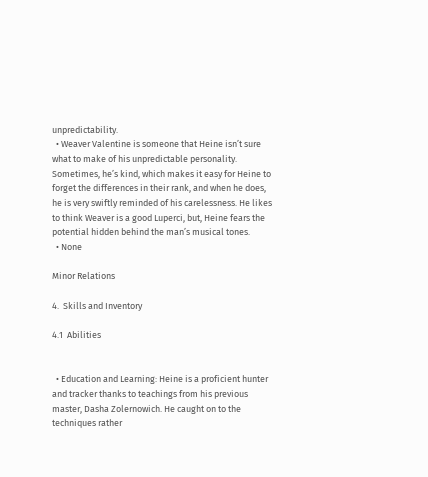unpredictability.
  • Weaver Valentine is someone that Heine isn’t sure what to make of his unpredictable personality. Sometimes, he’s kind, which makes it easy for Heine to forget the differences in their rank, and when he does, he is very swiftly reminded of his carelessness. He likes to think Weaver is a good Luperci, but, Heine fears the potential hidden behind the man’s musical tones.
  • None

Minor Relations

4.  Skills and Inventory

4.1  Abilities


  • Education and Learning: Heine is a proficient hunter and tracker thanks to teachings from his previous master, Dasha Zolernowich. He caught on to the techniques rather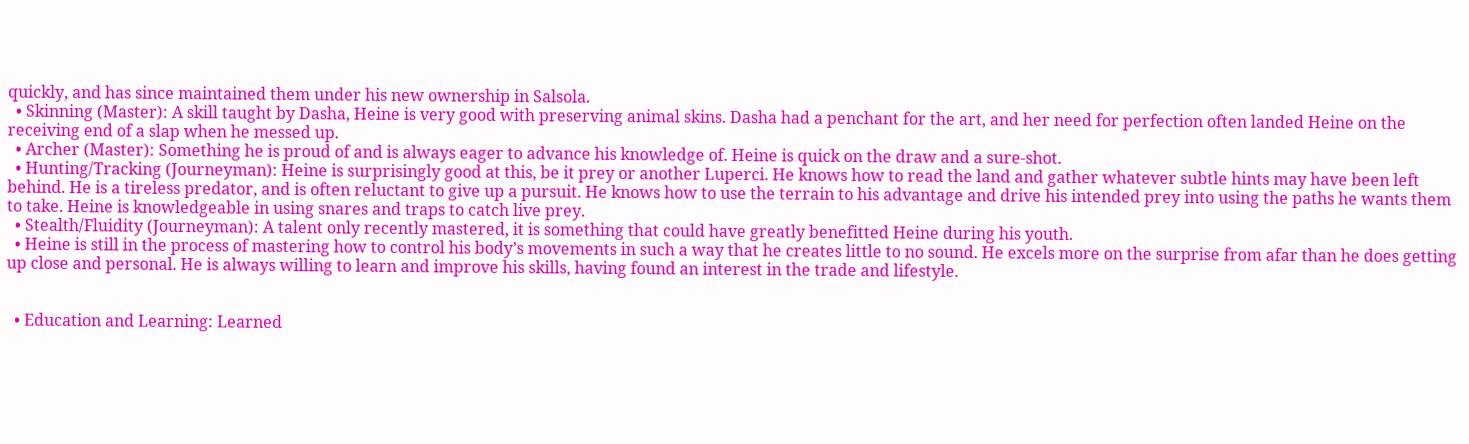quickly, and has since maintained them under his new ownership in Salsola.
  • Skinning (Master): A skill taught by Dasha, Heine is very good with preserving animal skins. Dasha had a penchant for the art, and her need for perfection often landed Heine on the receiving end of a slap when he messed up.
  • Archer (Master): Something he is proud of and is always eager to advance his knowledge of. Heine is quick on the draw and a sure-shot.
  • Hunting/Tracking (Journeyman): Heine is surprisingly good at this, be it prey or another Luperci. He knows how to read the land and gather whatever subtle hints may have been left behind. He is a tireless predator, and is often reluctant to give up a pursuit. He knows how to use the terrain to his advantage and drive his intended prey into using the paths he wants them to take. Heine is knowledgeable in using snares and traps to catch live prey.
  • Stealth/Fluidity (Journeyman): A talent only recently mastered, it is something that could have greatly benefitted Heine during his youth.
  • Heine is still in the process of mastering how to control his body’s movements in such a way that he creates little to no sound. He excels more on the surprise from afar than he does getting up close and personal. He is always willing to learn and improve his skills, having found an interest in the trade and lifestyle.


  • Education and Learning: Learned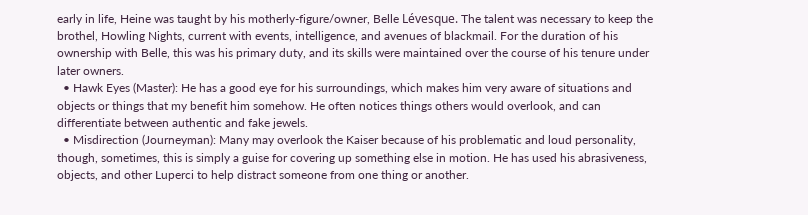early in life, Heine was taught by his motherly-figure/owner, Belle Lévesque. The talent was necessary to keep the brothel, Howling Nights, current with events, intelligence, and avenues of blackmail. For the duration of his ownership with Belle, this was his primary duty, and its skills were maintained over the course of his tenure under later owners.
  • Hawk Eyes (Master): He has a good eye for his surroundings, which makes him very aware of situations and objects or things that my benefit him somehow. He often notices things others would overlook, and can differentiate between authentic and fake jewels.
  • Misdirection (Journeyman): Many may overlook the Kaiser because of his problematic and loud personality, though, sometimes, this is simply a guise for covering up something else in motion. He has used his abrasiveness, objects, and other Luperci to help distract someone from one thing or another.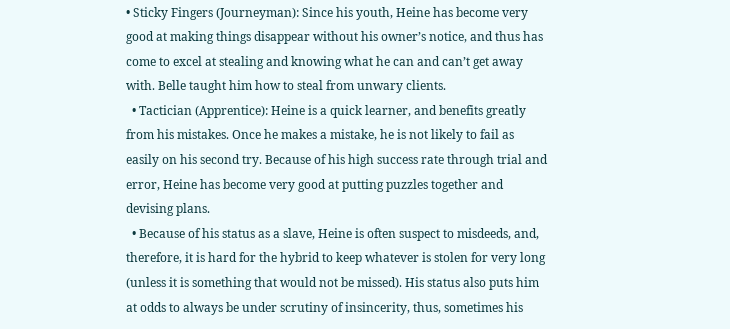• Sticky Fingers (Journeyman): Since his youth, Heine has become very good at making things disappear without his owner’s notice, and thus has come to excel at stealing and knowing what he can and can’t get away with. Belle taught him how to steal from unwary clients.
  • Tactician (Apprentice): Heine is a quick learner, and benefits greatly from his mistakes. Once he makes a mistake, he is not likely to fail as easily on his second try. Because of his high success rate through trial and error, Heine has become very good at putting puzzles together and devising plans.
  • Because of his status as a slave, Heine is often suspect to misdeeds, and, therefore, it is hard for the hybrid to keep whatever is stolen for very long (unless it is something that would not be missed). His status also puts him at odds to always be under scrutiny of insincerity, thus, sometimes his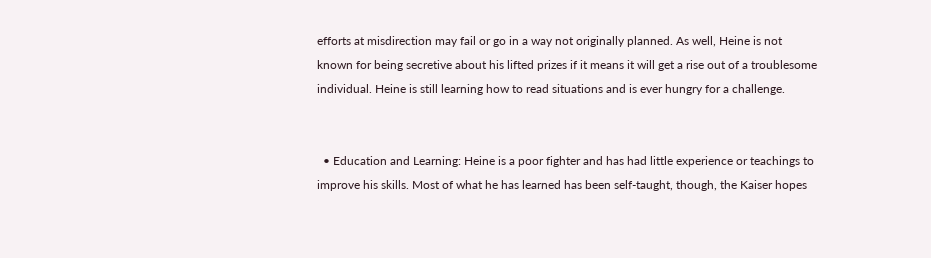efforts at misdirection may fail or go in a way not originally planned. As well, Heine is not known for being secretive about his lifted prizes if it means it will get a rise out of a troublesome individual. Heine is still learning how to read situations and is ever hungry for a challenge.


  • Education and Learning: Heine is a poor fighter and has had little experience or teachings to improve his skills. Most of what he has learned has been self-taught, though, the Kaiser hopes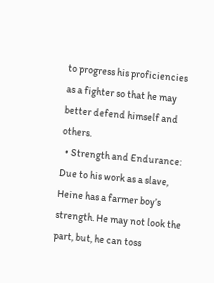to progress his proficiencies as a fighter so that he may better defend himself and others.
  • Strength and Endurance: Due to his work as a slave, Heine has a farmer boy’s strength. He may not look the part, but, he can toss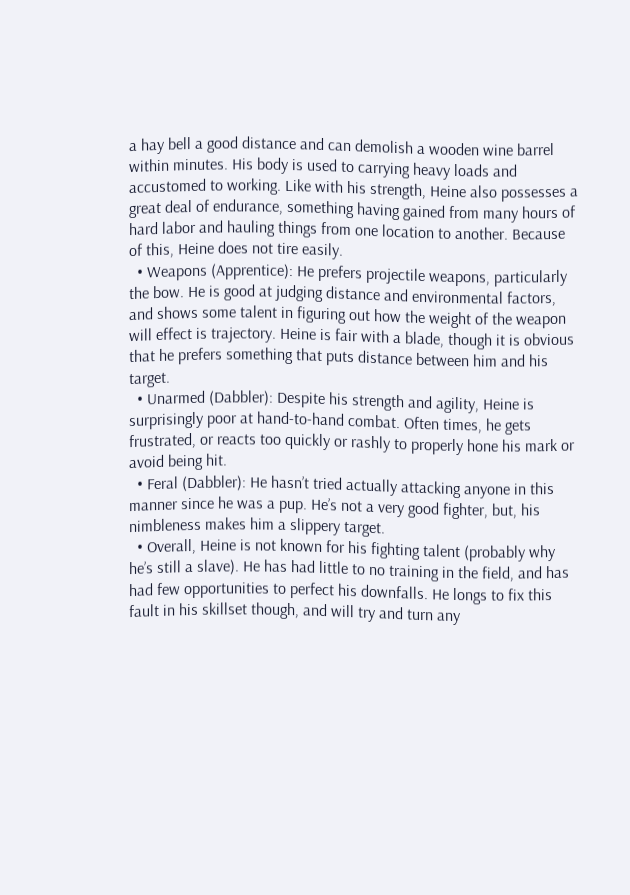a hay bell a good distance and can demolish a wooden wine barrel within minutes. His body is used to carrying heavy loads and accustomed to working. Like with his strength, Heine also possesses a great deal of endurance, something having gained from many hours of hard labor and hauling things from one location to another. Because of this, Heine does not tire easily.
  • Weapons (Apprentice): He prefers projectile weapons, particularly the bow. He is good at judging distance and environmental factors, and shows some talent in figuring out how the weight of the weapon will effect is trajectory. Heine is fair with a blade, though it is obvious that he prefers something that puts distance between him and his target.
  • Unarmed (Dabbler): Despite his strength and agility, Heine is surprisingly poor at hand-to-hand combat. Often times, he gets frustrated, or reacts too quickly or rashly to properly hone his mark or avoid being hit.
  • Feral (Dabbler): He hasn’t tried actually attacking anyone in this manner since he was a pup. He’s not a very good fighter, but, his nimbleness makes him a slippery target.
  • Overall, Heine is not known for his fighting talent (probably why he’s still a slave). He has had little to no training in the field, and has had few opportunities to perfect his downfalls. He longs to fix this fault in his skillset though, and will try and turn any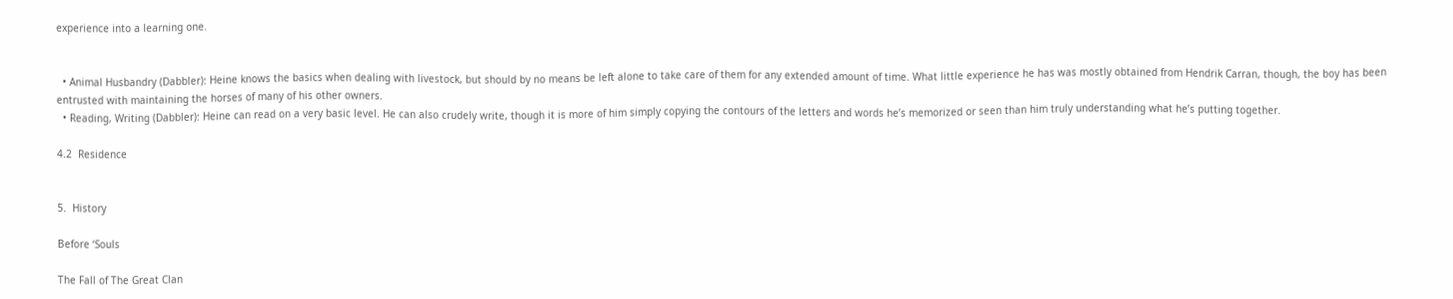experience into a learning one.


  • Animal Husbandry (Dabbler): Heine knows the basics when dealing with livestock, but should by no means be left alone to take care of them for any extended amount of time. What little experience he has was mostly obtained from Hendrik Carran, though, the boy has been entrusted with maintaining the horses of many of his other owners.
  • Reading, Writing (Dabbler): Heine can read on a very basic level. He can also crudely write, though it is more of him simply copying the contours of the letters and words he’s memorized or seen than him truly understanding what he’s putting together.

4.2  Residence


5.  History

Before ‘Souls

The Fall of The Great Clan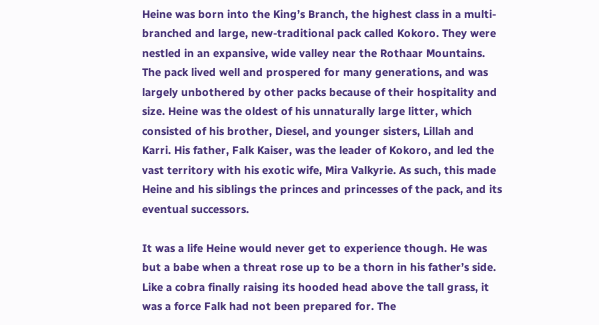Heine was born into the King’s Branch, the highest class in a multi-branched and large, new-traditional pack called Kokoro. They were nestled in an expansive, wide valley near the Rothaar Mountains. The pack lived well and prospered for many generations, and was largely unbothered by other packs because of their hospitality and size. Heine was the oldest of his unnaturally large litter, which consisted of his brother, Diesel, and younger sisters, Lillah and Karri. His father, Falk Kaiser, was the leader of Kokoro, and led the vast territory with his exotic wife, Mira Valkyrie. As such, this made Heine and his siblings the princes and princesses of the pack, and its eventual successors.

It was a life Heine would never get to experience though. He was but a babe when a threat rose up to be a thorn in his father’s side. Like a cobra finally raising its hooded head above the tall grass, it was a force Falk had not been prepared for. The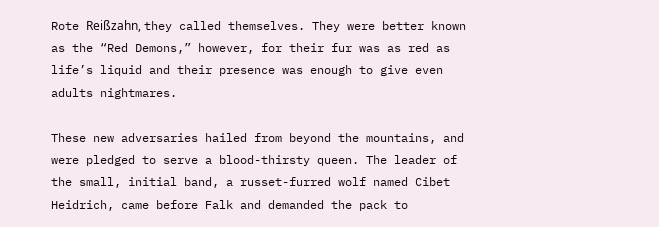Rote Reißzahn, they called themselves. They were better known as the “Red Demons,” however, for their fur was as red as life’s liquid and their presence was enough to give even adults nightmares.

These new adversaries hailed from beyond the mountains, and were pledged to serve a blood-thirsty queen. The leader of the small, initial band, a russet-furred wolf named Cibet Heidrich, came before Falk and demanded the pack to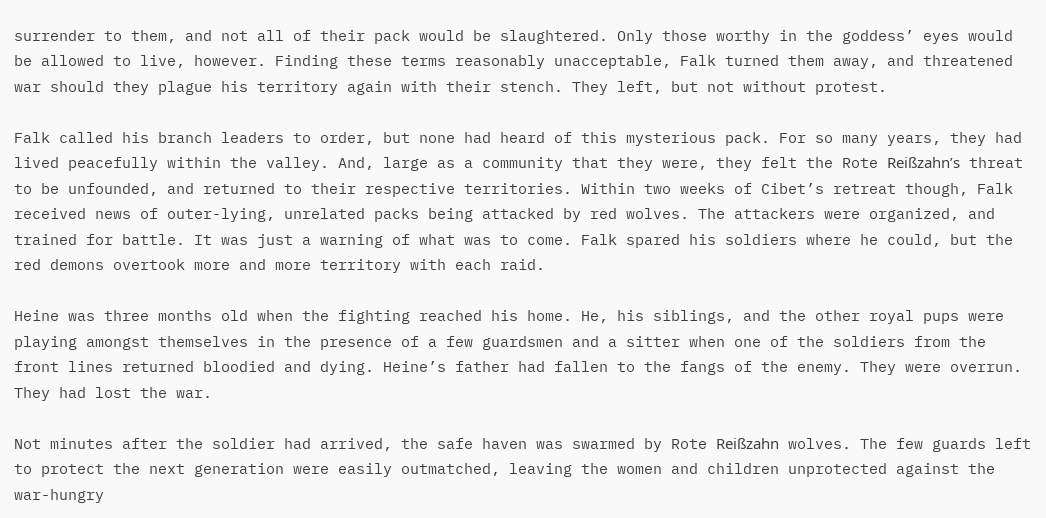surrender to them, and not all of their pack would be slaughtered. Only those worthy in the goddess’ eyes would be allowed to live, however. Finding these terms reasonably unacceptable, Falk turned them away, and threatened war should they plague his territory again with their stench. They left, but not without protest.

Falk called his branch leaders to order, but none had heard of this mysterious pack. For so many years, they had lived peacefully within the valley. And, large as a community that they were, they felt the Rote Reißzahn’s threat to be unfounded, and returned to their respective territories. Within two weeks of Cibet’s retreat though, Falk received news of outer-lying, unrelated packs being attacked by red wolves. The attackers were organized, and trained for battle. It was just a warning of what was to come. Falk spared his soldiers where he could, but the red demons overtook more and more territory with each raid.

Heine was three months old when the fighting reached his home. He, his siblings, and the other royal pups were playing amongst themselves in the presence of a few guardsmen and a sitter when one of the soldiers from the front lines returned bloodied and dying. Heine’s father had fallen to the fangs of the enemy. They were overrun. They had lost the war.

Not minutes after the soldier had arrived, the safe haven was swarmed by Rote Reißzahn wolves. The few guards left to protect the next generation were easily outmatched, leaving the women and children unprotected against the war-hungry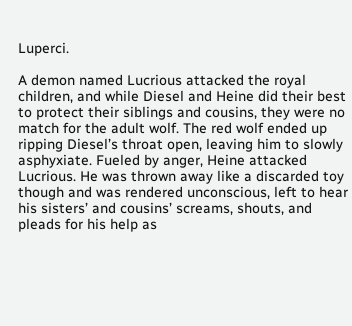Luperci.

A demon named Lucrious attacked the royal children, and while Diesel and Heine did their best to protect their siblings and cousins, they were no match for the adult wolf. The red wolf ended up ripping Diesel’s throat open, leaving him to slowly asphyxiate. Fueled by anger, Heine attacked Lucrious. He was thrown away like a discarded toy though and was rendered unconscious, left to hear his sisters’ and cousins’ screams, shouts, and pleads for his help as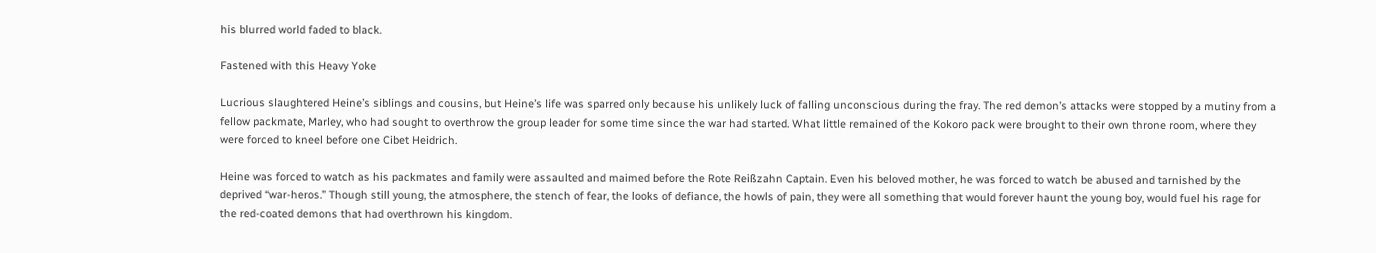his blurred world faded to black.

Fastened with this Heavy Yoke

Lucrious slaughtered Heine’s siblings and cousins, but Heine’s life was sparred only because his unlikely luck of falling unconscious during the fray. The red demon’s attacks were stopped by a mutiny from a fellow packmate, Marley, who had sought to overthrow the group leader for some time since the war had started. What little remained of the Kokoro pack were brought to their own throne room, where they were forced to kneel before one Cibet Heidrich.

Heine was forced to watch as his packmates and family were assaulted and maimed before the Rote Reißzahn Captain. Even his beloved mother, he was forced to watch be abused and tarnished by the deprived “war-heros.” Though still young, the atmosphere, the stench of fear, the looks of defiance, the howls of pain, they were all something that would forever haunt the young boy, would fuel his rage for the red-coated demons that had overthrown his kingdom.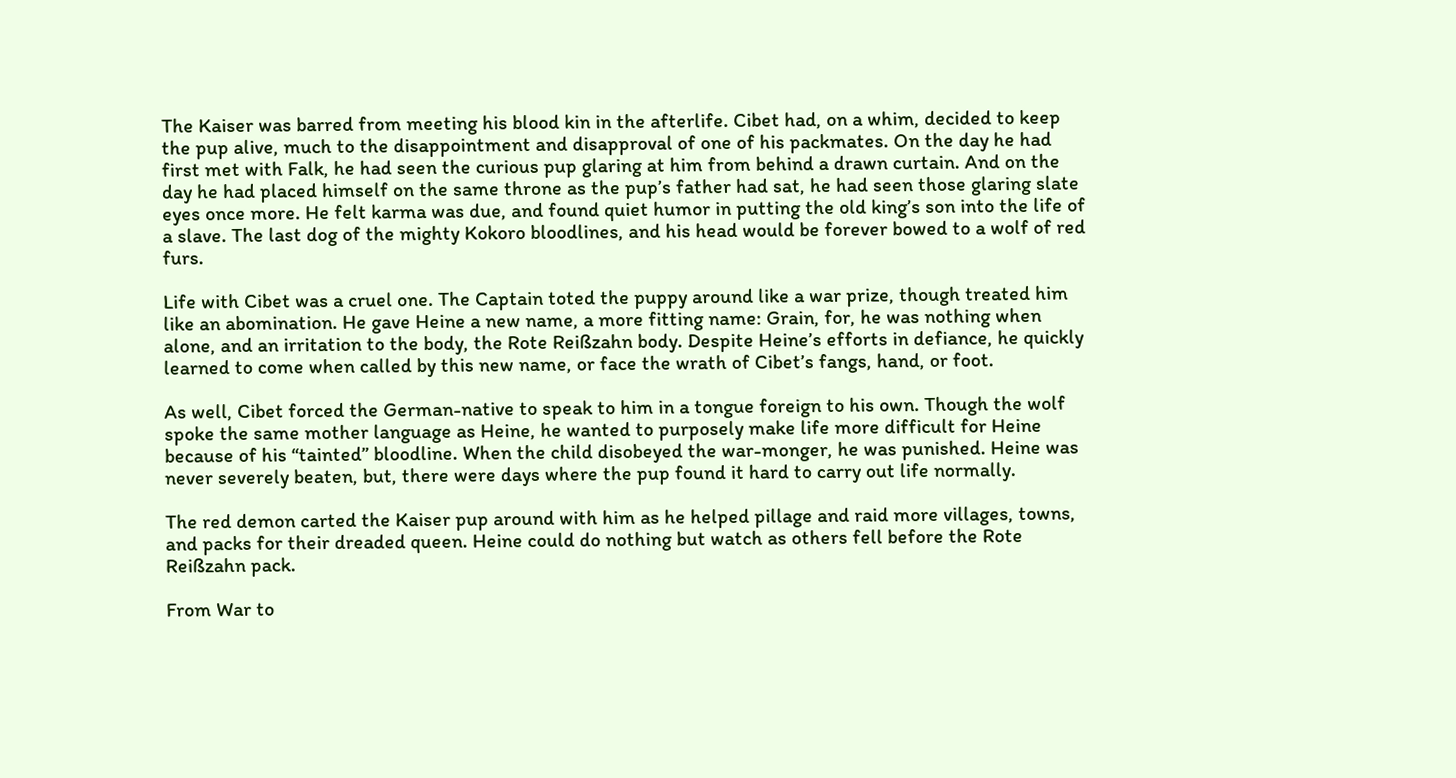The Kaiser was barred from meeting his blood kin in the afterlife. Cibet had, on a whim, decided to keep the pup alive, much to the disappointment and disapproval of one of his packmates. On the day he had first met with Falk, he had seen the curious pup glaring at him from behind a drawn curtain. And on the day he had placed himself on the same throne as the pup’s father had sat, he had seen those glaring slate eyes once more. He felt karma was due, and found quiet humor in putting the old king’s son into the life of a slave. The last dog of the mighty Kokoro bloodlines, and his head would be forever bowed to a wolf of red furs.

Life with Cibet was a cruel one. The Captain toted the puppy around like a war prize, though treated him like an abomination. He gave Heine a new name, a more fitting name: Grain, for, he was nothing when alone, and an irritation to the body, the Rote Reißzahn body. Despite Heine’s efforts in defiance, he quickly learned to come when called by this new name, or face the wrath of Cibet’s fangs, hand, or foot.

As well, Cibet forced the German-native to speak to him in a tongue foreign to his own. Though the wolf spoke the same mother language as Heine, he wanted to purposely make life more difficult for Heine because of his “tainted” bloodline. When the child disobeyed the war-monger, he was punished. Heine was never severely beaten, but, there were days where the pup found it hard to carry out life normally.

The red demon carted the Kaiser pup around with him as he helped pillage and raid more villages, towns, and packs for their dreaded queen. Heine could do nothing but watch as others fell before the Rote Reißzahn pack.

From War to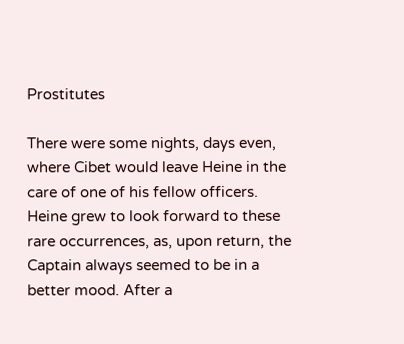Prostitutes

There were some nights, days even, where Cibet would leave Heine in the care of one of his fellow officers. Heine grew to look forward to these rare occurrences, as, upon return, the Captain always seemed to be in a better mood. After a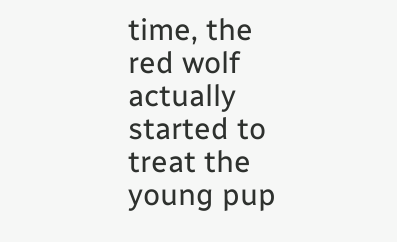time, the red wolf actually started to treat the young pup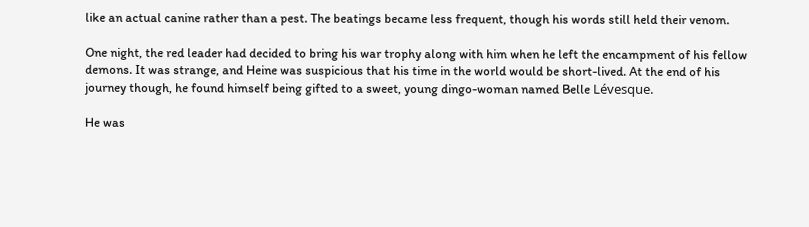like an actual canine rather than a pest. The beatings became less frequent, though his words still held their venom.

One night, the red leader had decided to bring his war trophy along with him when he left the encampment of his fellow demons. It was strange, and Heine was suspicious that his time in the world would be short-lived. At the end of his journey though, he found himself being gifted to a sweet, young dingo-woman named Belle Lévesque.

He was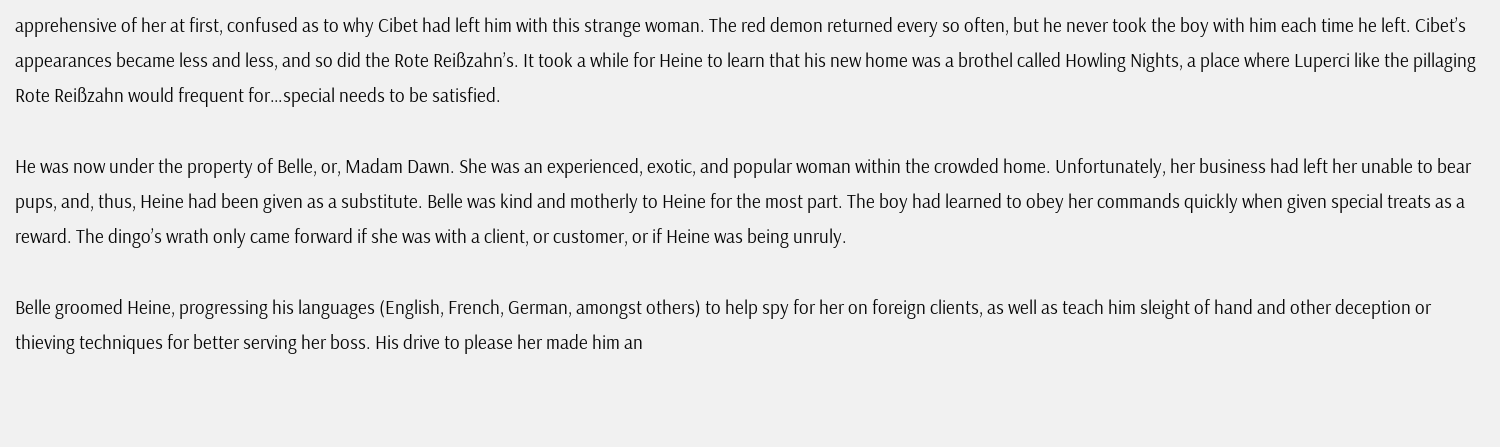apprehensive of her at first, confused as to why Cibet had left him with this strange woman. The red demon returned every so often, but he never took the boy with him each time he left. Cibet’s appearances became less and less, and so did the Rote Reißzahn’s. It took a while for Heine to learn that his new home was a brothel called Howling Nights, a place where Luperci like the pillaging Rote Reißzahn would frequent for…special needs to be satisfied.

He was now under the property of Belle, or, Madam Dawn. She was an experienced, exotic, and popular woman within the crowded home. Unfortunately, her business had left her unable to bear pups, and, thus, Heine had been given as a substitute. Belle was kind and motherly to Heine for the most part. The boy had learned to obey her commands quickly when given special treats as a reward. The dingo’s wrath only came forward if she was with a client, or customer, or if Heine was being unruly.

Belle groomed Heine, progressing his languages (English, French, German, amongst others) to help spy for her on foreign clients, as well as teach him sleight of hand and other deception or thieving techniques for better serving her boss. His drive to please her made him an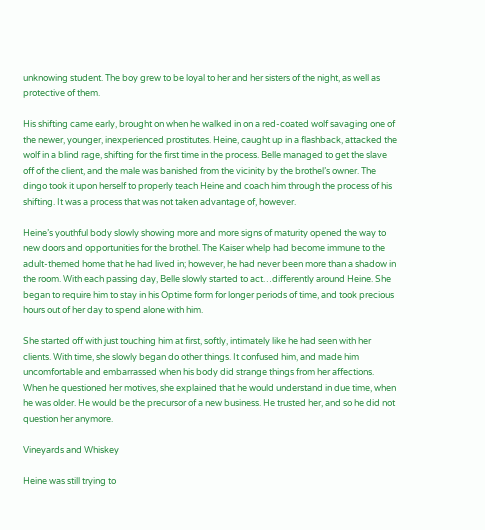unknowing student. The boy grew to be loyal to her and her sisters of the night, as well as protective of them.

His shifting came early, brought on when he walked in on a red-coated wolf savaging one of the newer, younger, inexperienced prostitutes. Heine, caught up in a flashback, attacked the wolf in a blind rage, shifting for the first time in the process. Belle managed to get the slave off of the client, and the male was banished from the vicinity by the brothel’s owner. The dingo took it upon herself to properly teach Heine and coach him through the process of his shifting. It was a process that was not taken advantage of, however.

Heine’s youthful body slowly showing more and more signs of maturity opened the way to new doors and opportunities for the brothel. The Kaiser whelp had become immune to the adult-themed home that he had lived in; however, he had never been more than a shadow in the room. With each passing day, Belle slowly started to act…differently around Heine. She began to require him to stay in his Optime form for longer periods of time, and took precious hours out of her day to spend alone with him.

She started off with just touching him at first, softly, intimately like he had seen with her clients. With time, she slowly began do other things. It confused him, and made him uncomfortable and embarrassed when his body did strange things from her affections. When he questioned her motives, she explained that he would understand in due time, when he was older. He would be the precursor of a new business. He trusted her, and so he did not question her anymore.

Vineyards and Whiskey

Heine was still trying to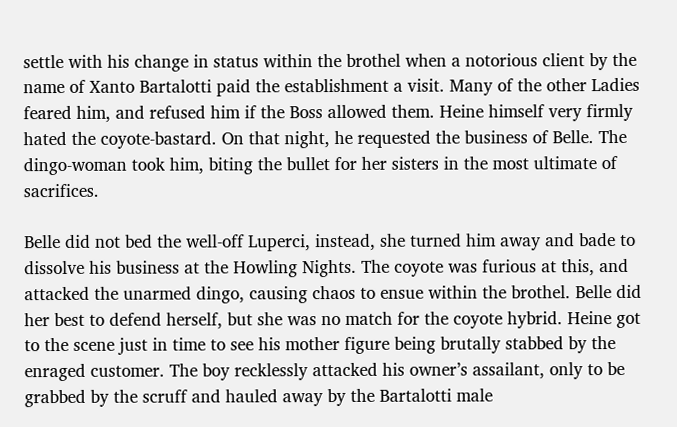settle with his change in status within the brothel when a notorious client by the name of Xanto Bartalotti paid the establishment a visit. Many of the other Ladies feared him, and refused him if the Boss allowed them. Heine himself very firmly hated the coyote-bastard. On that night, he requested the business of Belle. The dingo-woman took him, biting the bullet for her sisters in the most ultimate of sacrifices.

Belle did not bed the well-off Luperci, instead, she turned him away and bade to dissolve his business at the Howling Nights. The coyote was furious at this, and attacked the unarmed dingo, causing chaos to ensue within the brothel. Belle did her best to defend herself, but she was no match for the coyote hybrid. Heine got to the scene just in time to see his mother figure being brutally stabbed by the enraged customer. The boy recklessly attacked his owner’s assailant, only to be grabbed by the scruff and hauled away by the Bartalotti male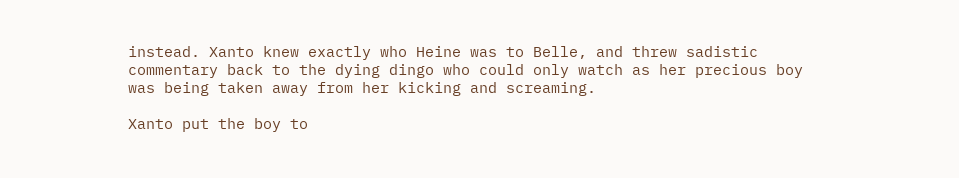instead. Xanto knew exactly who Heine was to Belle, and threw sadistic commentary back to the dying dingo who could only watch as her precious boy was being taken away from her kicking and screaming.

Xanto put the boy to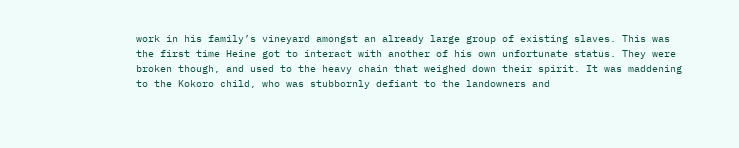work in his family’s vineyard amongst an already large group of existing slaves. This was the first time Heine got to interact with another of his own unfortunate status. They were broken though, and used to the heavy chain that weighed down their spirit. It was maddening to the Kokoro child, who was stubbornly defiant to the landowners and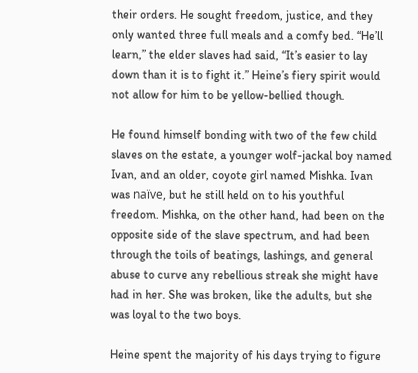their orders. He sought freedom, justice, and they only wanted three full meals and a comfy bed. “He’ll learn,” the elder slaves had said, “It’s easier to lay down than it is to fight it.” Heine’s fiery spirit would not allow for him to be yellow-bellied though.

He found himself bonding with two of the few child slaves on the estate, a younger wolf-jackal boy named Ivan, and an older, coyote girl named Mishka. Ivan was naïve, but he still held on to his youthful freedom. Mishka, on the other hand, had been on the opposite side of the slave spectrum, and had been through the toils of beatings, lashings, and general abuse to curve any rebellious streak she might have had in her. She was broken, like the adults, but she was loyal to the two boys.

Heine spent the majority of his days trying to figure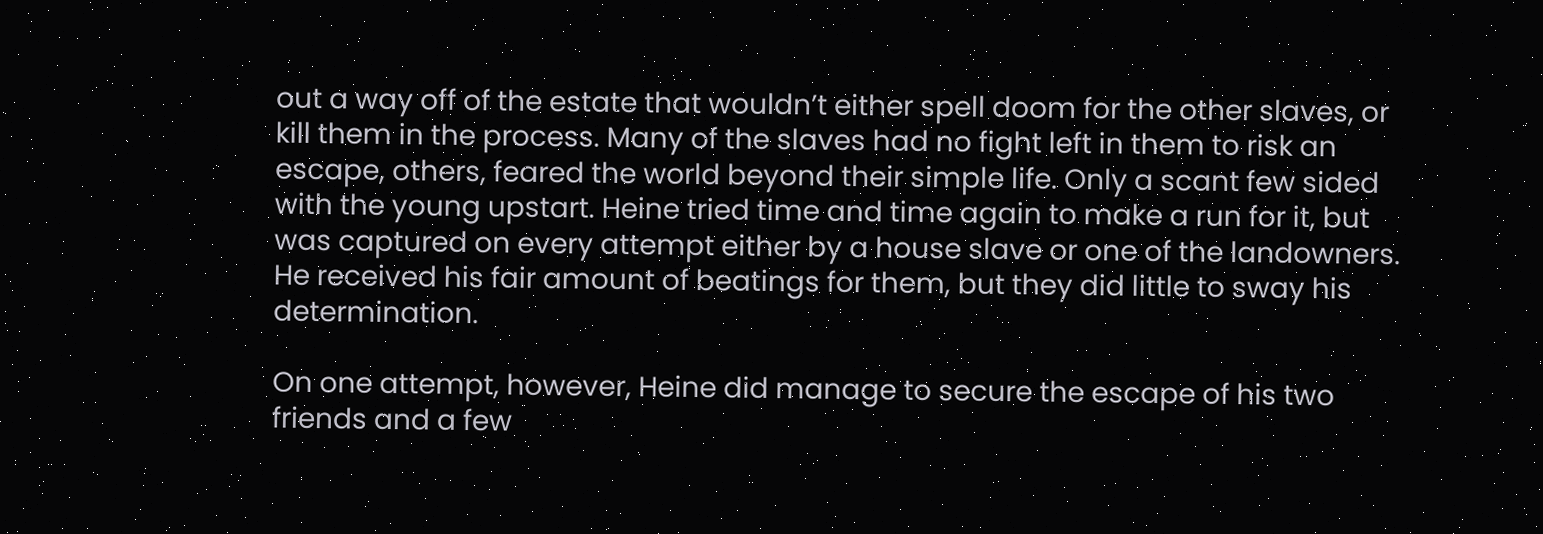out a way off of the estate that wouldn’t either spell doom for the other slaves, or kill them in the process. Many of the slaves had no fight left in them to risk an escape, others, feared the world beyond their simple life. Only a scant few sided with the young upstart. Heine tried time and time again to make a run for it, but was captured on every attempt either by a house slave or one of the landowners. He received his fair amount of beatings for them, but they did little to sway his determination.

On one attempt, however, Heine did manage to secure the escape of his two friends and a few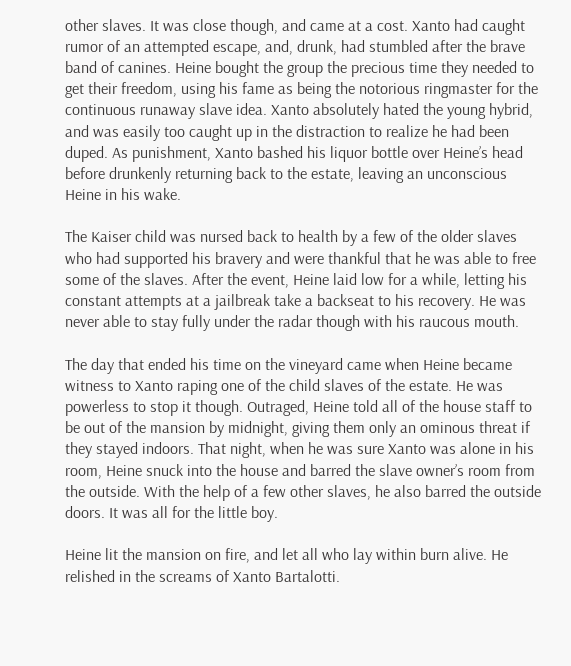other slaves. It was close though, and came at a cost. Xanto had caught rumor of an attempted escape, and, drunk, had stumbled after the brave band of canines. Heine bought the group the precious time they needed to get their freedom, using his fame as being the notorious ringmaster for the continuous runaway slave idea. Xanto absolutely hated the young hybrid, and was easily too caught up in the distraction to realize he had been duped. As punishment, Xanto bashed his liquor bottle over Heine’s head before drunkenly returning back to the estate, leaving an unconscious Heine in his wake.

The Kaiser child was nursed back to health by a few of the older slaves who had supported his bravery and were thankful that he was able to free some of the slaves. After the event, Heine laid low for a while, letting his constant attempts at a jailbreak take a backseat to his recovery. He was never able to stay fully under the radar though with his raucous mouth.

The day that ended his time on the vineyard came when Heine became witness to Xanto raping one of the child slaves of the estate. He was powerless to stop it though. Outraged, Heine told all of the house staff to be out of the mansion by midnight, giving them only an ominous threat if they stayed indoors. That night, when he was sure Xanto was alone in his room, Heine snuck into the house and barred the slave owner’s room from the outside. With the help of a few other slaves, he also barred the outside doors. It was all for the little boy.

Heine lit the mansion on fire, and let all who lay within burn alive. He relished in the screams of Xanto Bartalotti.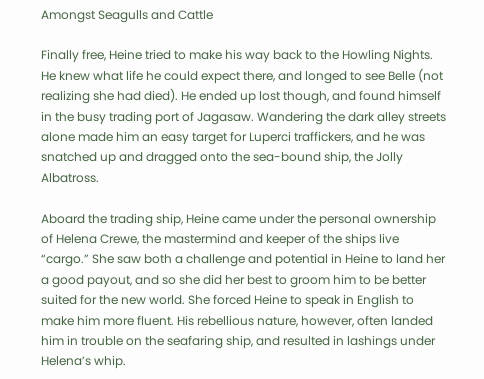Amongst Seagulls and Cattle

Finally free, Heine tried to make his way back to the Howling Nights. He knew what life he could expect there, and longed to see Belle (not realizing she had died). He ended up lost though, and found himself in the busy trading port of Jagasaw. Wandering the dark alley streets alone made him an easy target for Luperci traffickers, and he was snatched up and dragged onto the sea-bound ship, the Jolly Albatross.

Aboard the trading ship, Heine came under the personal ownership of Helena Crewe, the mastermind and keeper of the ships live “cargo.” She saw both a challenge and potential in Heine to land her a good payout, and so she did her best to groom him to be better suited for the new world. She forced Heine to speak in English to make him more fluent. His rebellious nature, however, often landed him in trouble on the seafaring ship, and resulted in lashings under Helena’s whip.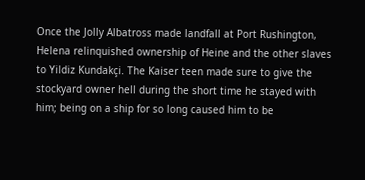Once the Jolly Albatross made landfall at Port Rushington, Helena relinquished ownership of Heine and the other slaves to Yildiz Kundakçi. The Kaiser teen made sure to give the stockyard owner hell during the short time he stayed with him; being on a ship for so long caused him to be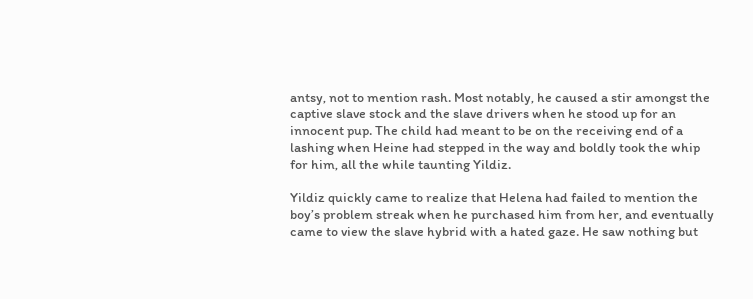antsy, not to mention rash. Most notably, he caused a stir amongst the captive slave stock and the slave drivers when he stood up for an innocent pup. The child had meant to be on the receiving end of a lashing when Heine had stepped in the way and boldly took the whip for him, all the while taunting Yildiz.

Yildiz quickly came to realize that Helena had failed to mention the boy’s problem streak when he purchased him from her, and eventually came to view the slave hybrid with a hated gaze. He saw nothing but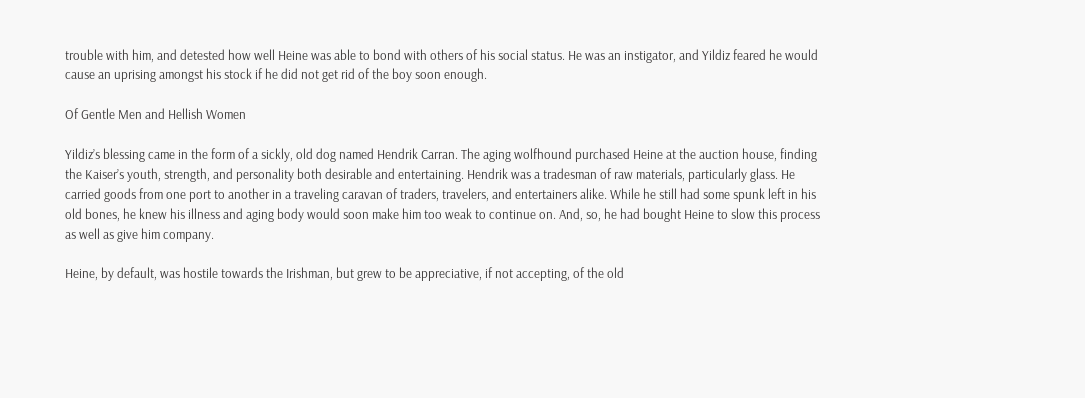trouble with him, and detested how well Heine was able to bond with others of his social status. He was an instigator, and Yildiz feared he would cause an uprising amongst his stock if he did not get rid of the boy soon enough.

Of Gentle Men and Hellish Women

Yildiz’s blessing came in the form of a sickly, old dog named Hendrik Carran. The aging wolfhound purchased Heine at the auction house, finding the Kaiser’s youth, strength, and personality both desirable and entertaining. Hendrik was a tradesman of raw materials, particularly glass. He carried goods from one port to another in a traveling caravan of traders, travelers, and entertainers alike. While he still had some spunk left in his old bones, he knew his illness and aging body would soon make him too weak to continue on. And, so, he had bought Heine to slow this process as well as give him company.

Heine, by default, was hostile towards the Irishman, but grew to be appreciative, if not accepting, of the old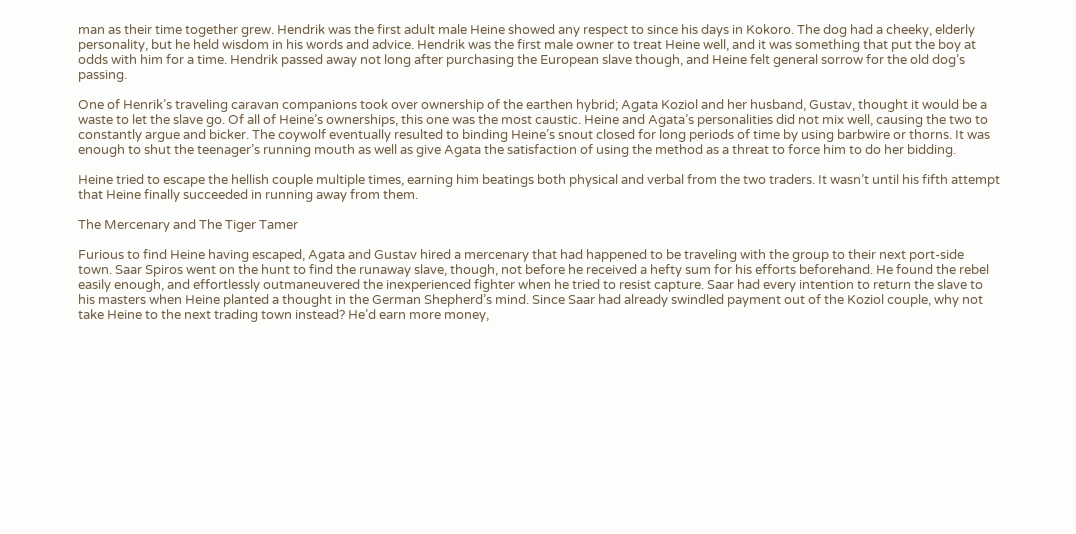man as their time together grew. Hendrik was the first adult male Heine showed any respect to since his days in Kokoro. The dog had a cheeky, elderly personality, but he held wisdom in his words and advice. Hendrik was the first male owner to treat Heine well, and it was something that put the boy at odds with him for a time. Hendrik passed away not long after purchasing the European slave though, and Heine felt general sorrow for the old dog’s passing.

One of Henrik’s traveling caravan companions took over ownership of the earthen hybrid; Agata Koziol and her husband, Gustav, thought it would be a waste to let the slave go. Of all of Heine’s ownerships, this one was the most caustic. Heine and Agata’s personalities did not mix well, causing the two to constantly argue and bicker. The coywolf eventually resulted to binding Heine’s snout closed for long periods of time by using barbwire or thorns. It was enough to shut the teenager’s running mouth as well as give Agata the satisfaction of using the method as a threat to force him to do her bidding.

Heine tried to escape the hellish couple multiple times, earning him beatings both physical and verbal from the two traders. It wasn’t until his fifth attempt that Heine finally succeeded in running away from them.

The Mercenary and The Tiger Tamer

Furious to find Heine having escaped, Agata and Gustav hired a mercenary that had happened to be traveling with the group to their next port-side town. Saar Spiros went on the hunt to find the runaway slave, though, not before he received a hefty sum for his efforts beforehand. He found the rebel easily enough, and effortlessly outmaneuvered the inexperienced fighter when he tried to resist capture. Saar had every intention to return the slave to his masters when Heine planted a thought in the German Shepherd’s mind. Since Saar had already swindled payment out of the Koziol couple, why not take Heine to the next trading town instead? He’d earn more money,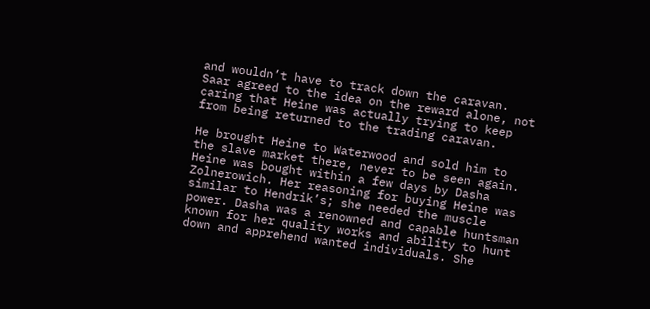and wouldn’t have to track down the caravan. Saar agreed to the idea on the reward alone, not caring that Heine was actually trying to keep from being returned to the trading caravan.

He brought Heine to Waterwood and sold him to the slave market there, never to be seen again. Heine was bought within a few days by Dasha Zolnerowich. Her reasoning for buying Heine was similar to Hendrik’s; she needed the muscle power. Dasha was a renowned and capable huntsman known for her quality works and ability to hunt down and apprehend wanted individuals. She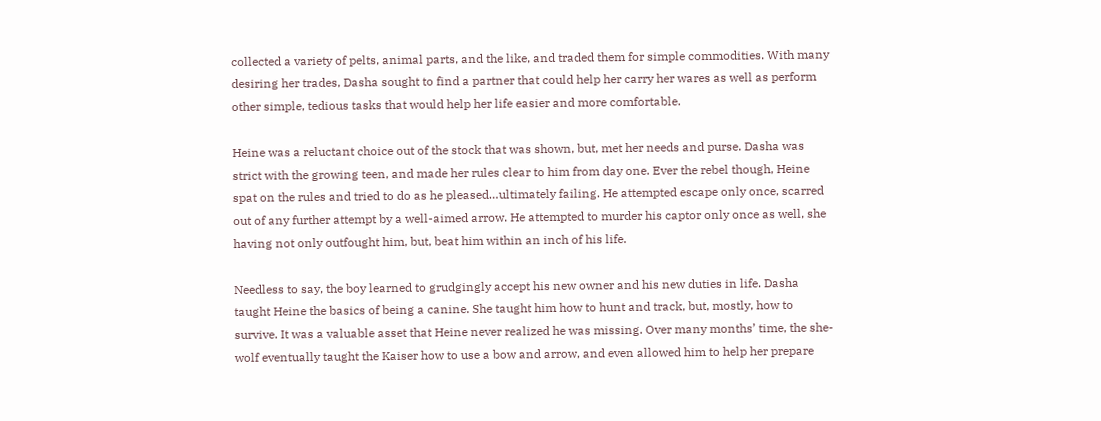collected a variety of pelts, animal parts, and the like, and traded them for simple commodities. With many desiring her trades, Dasha sought to find a partner that could help her carry her wares as well as perform other simple, tedious tasks that would help her life easier and more comfortable.

Heine was a reluctant choice out of the stock that was shown, but, met her needs and purse. Dasha was strict with the growing teen, and made her rules clear to him from day one. Ever the rebel though, Heine spat on the rules and tried to do as he pleased…ultimately failing. He attempted escape only once, scarred out of any further attempt by a well-aimed arrow. He attempted to murder his captor only once as well, she having not only outfought him, but, beat him within an inch of his life.

Needless to say, the boy learned to grudgingly accept his new owner and his new duties in life. Dasha taught Heine the basics of being a canine. She taught him how to hunt and track, but, mostly, how to survive. It was a valuable asset that Heine never realized he was missing. Over many months’ time, the she-wolf eventually taught the Kaiser how to use a bow and arrow, and even allowed him to help her prepare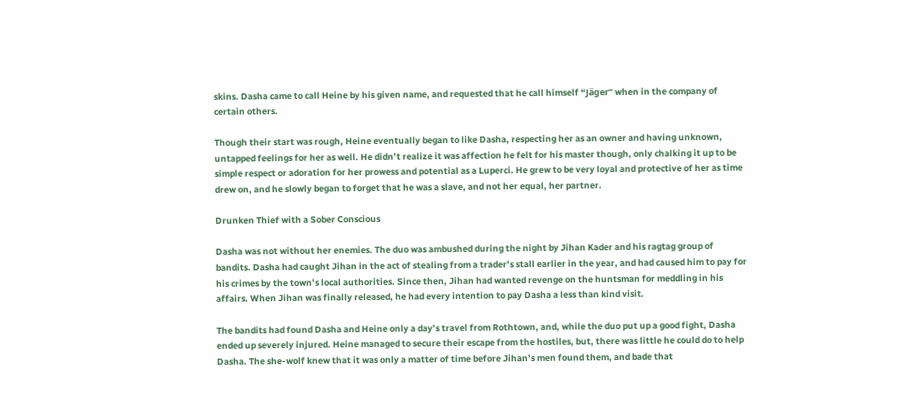skins. Dasha came to call Heine by his given name, and requested that he call himself “Jäger” when in the company of certain others.

Though their start was rough, Heine eventually began to like Dasha, respecting her as an owner and having unknown, untapped feelings for her as well. He didn’t realize it was affection he felt for his master though, only chalking it up to be simple respect or adoration for her prowess and potential as a Luperci. He grew to be very loyal and protective of her as time drew on, and he slowly began to forget that he was a slave, and not her equal, her partner.

Drunken Thief with a Sober Conscious

Dasha was not without her enemies. The duo was ambushed during the night by Jihan Kader and his ragtag group of bandits. Dasha had caught Jihan in the act of stealing from a trader’s stall earlier in the year, and had caused him to pay for his crimes by the town’s local authorities. Since then, Jihan had wanted revenge on the huntsman for meddling in his affairs. When Jihan was finally released, he had every intention to pay Dasha a less than kind visit.

The bandits had found Dasha and Heine only a day’s travel from Rothtown, and, while the duo put up a good fight, Dasha ended up severely injured. Heine managed to secure their escape from the hostiles, but, there was little he could do to help Dasha. The she-wolf knew that it was only a matter of time before Jihan’s men found them, and bade that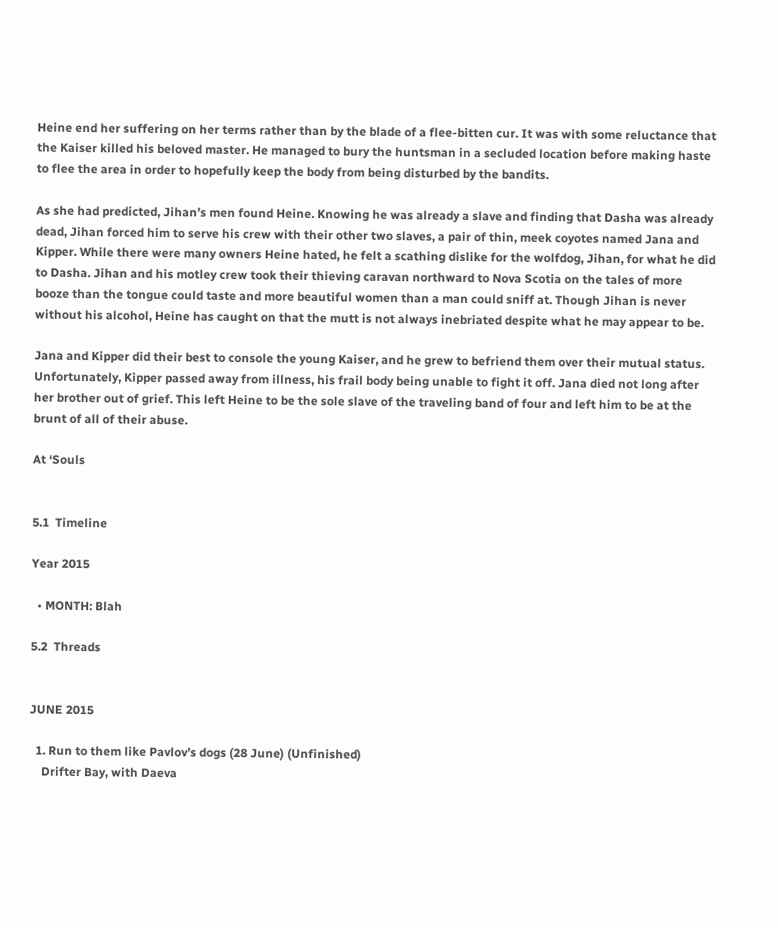Heine end her suffering on her terms rather than by the blade of a flee-bitten cur. It was with some reluctance that the Kaiser killed his beloved master. He managed to bury the huntsman in a secluded location before making haste to flee the area in order to hopefully keep the body from being disturbed by the bandits.

As she had predicted, Jihan’s men found Heine. Knowing he was already a slave and finding that Dasha was already dead, Jihan forced him to serve his crew with their other two slaves, a pair of thin, meek coyotes named Jana and Kipper. While there were many owners Heine hated, he felt a scathing dislike for the wolfdog, Jihan, for what he did to Dasha. Jihan and his motley crew took their thieving caravan northward to Nova Scotia on the tales of more booze than the tongue could taste and more beautiful women than a man could sniff at. Though Jihan is never without his alcohol, Heine has caught on that the mutt is not always inebriated despite what he may appear to be.

Jana and Kipper did their best to console the young Kaiser, and he grew to befriend them over their mutual status. Unfortunately, Kipper passed away from illness, his frail body being unable to fight it off. Jana died not long after her brother out of grief. This left Heine to be the sole slave of the traveling band of four and left him to be at the brunt of all of their abuse.

At ‘Souls


5.1  Timeline

Year 2015

  • MONTH: Blah

5.2  Threads


JUNE 2015

  1. Run to them like Pavlov’s dogs (28 June) (Unfinished)
    Drifter Bay, with Daeva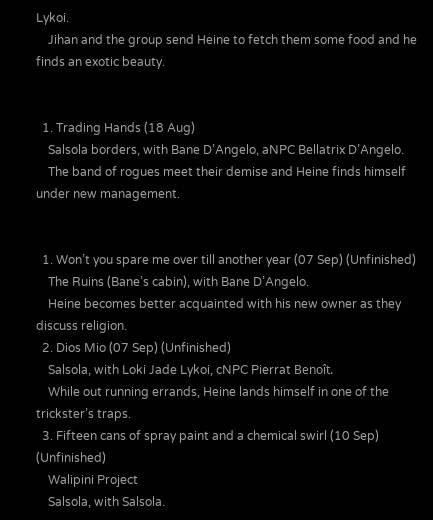Lykoi.
    Jihan and the group send Heine to fetch them some food and he finds an exotic beauty.


  1. Trading Hands (18 Aug)
    Salsola borders, with Bane D’Angelo, aNPC Bellatrix D’Angelo.
    The band of rogues meet their demise and Heine finds himself under new management.


  1. Won’t you spare me over till another year (07 Sep) (Unfinished)
    The Ruins (Bane’s cabin), with Bane D’Angelo.
    Heine becomes better acquainted with his new owner as they discuss religion.
  2. Dios Mio (07 Sep) (Unfinished)
    Salsola, with Loki Jade Lykoi, cNPC Pierrat Benoît.
    While out running errands, Heine lands himself in one of the trickster’s traps.
  3. Fifteen cans of spray paint and a chemical swirl (10 Sep) (Unfinished)
    Walipini Project
    Salsola, with Salsola.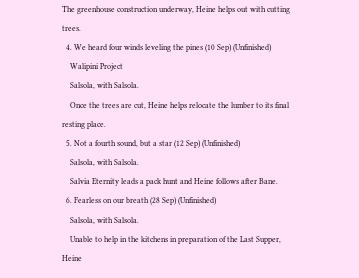The greenhouse construction underway, Heine helps out with cutting trees.
  4. We heard four winds leveling the pines (10 Sep) (Unfinished)
    Walipini Project
    Salsola, with Salsola.
    Once the trees are cut, Heine helps relocate the lumber to its final resting place.
  5. Not a fourth sound, but a star (12 Sep) (Unfinished)
    Salsola, with Salsola.
    Salvia Eternity leads a pack hunt and Heine follows after Bane.
  6. Fearless on our breath (28 Sep) (Unfinished)
    Salsola, with Salsola.
    Unable to help in the kitchens in preparation of the Last Supper, Heine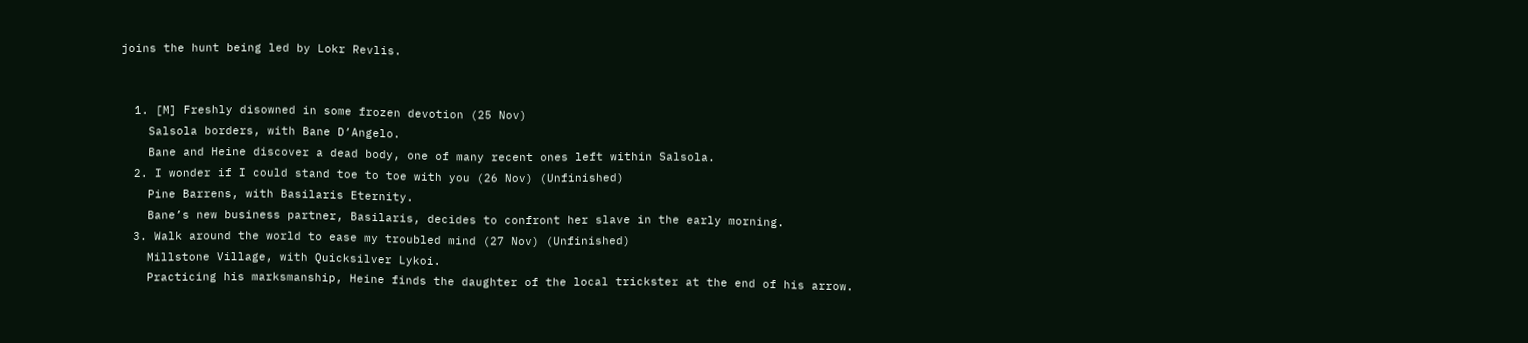joins the hunt being led by Lokr Revlis.


  1. [M] Freshly disowned in some frozen devotion (25 Nov)
    Salsola borders, with Bane D’Angelo.
    Bane and Heine discover a dead body, one of many recent ones left within Salsola.
  2. I wonder if I could stand toe to toe with you (26 Nov) (Unfinished)
    Pine Barrens, with Basilaris Eternity.
    Bane’s new business partner, Basilaris, decides to confront her slave in the early morning.
  3. Walk around the world to ease my troubled mind (27 Nov) (Unfinished)
    Millstone Village, with Quicksilver Lykoi.
    Practicing his marksmanship, Heine finds the daughter of the local trickster at the end of his arrow.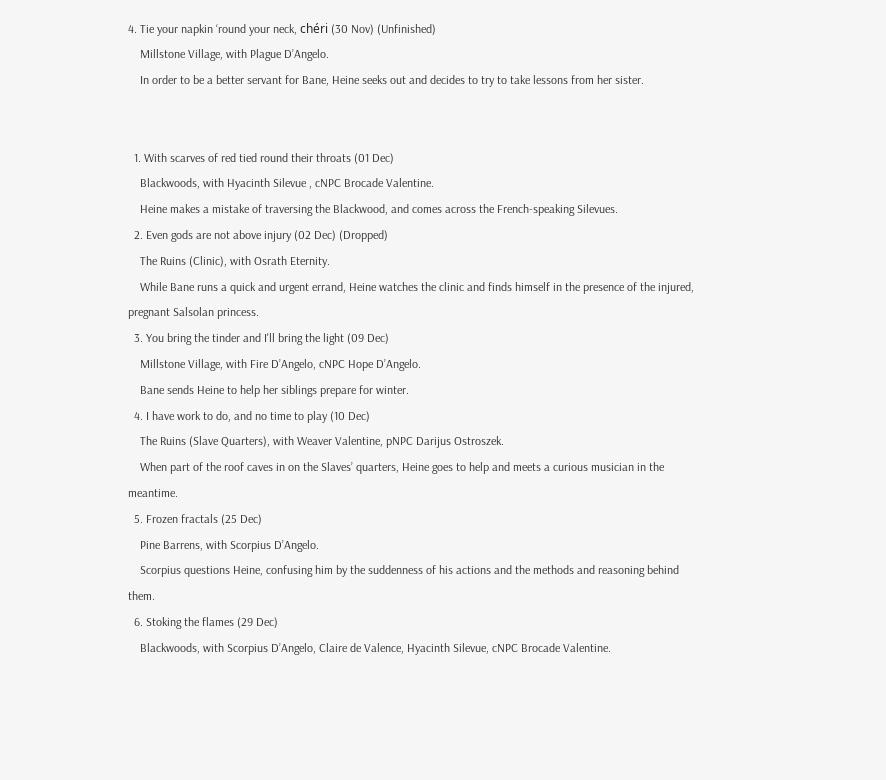4. Tie your napkin ‘round your neck, chéri (30 Nov) (Unfinished)
    Millstone Village, with Plague D’Angelo.
    In order to be a better servant for Bane, Heine seeks out and decides to try to take lessons from her sister.


  1. With scarves of red tied round their throats (01 Dec)
    Blackwoods, with Hyacinth Silevue , cNPC Brocade Valentine.
    Heine makes a mistake of traversing the Blackwood, and comes across the French-speaking Silevues.
  2. Even gods are not above injury (02 Dec) (Dropped)
    The Ruins (Clinic), with Osrath Eternity.
    While Bane runs a quick and urgent errand, Heine watches the clinic and finds himself in the presence of the injured, pregnant Salsolan princess.
  3. You bring the tinder and I'll bring the light (09 Dec)
    Millstone Village, with Fire D’Angelo, cNPC Hope D’Angelo.
    Bane sends Heine to help her siblings prepare for winter.
  4. I have work to do, and no time to play (10 Dec)
    The Ruins (Slave Quarters), with Weaver Valentine, pNPC Darijus Ostroszek.
    When part of the roof caves in on the Slaves’ quarters, Heine goes to help and meets a curious musician in the meantime.
  5. Frozen fractals (25 Dec)
    Pine Barrens, with Scorpius D’Angelo.
    Scorpius questions Heine, confusing him by the suddenness of his actions and the methods and reasoning behind them.
  6. Stoking the flames (29 Dec)
    Blackwoods, with Scorpius D’Angelo, Claire de Valence, Hyacinth Silevue, cNPC Brocade Valentine.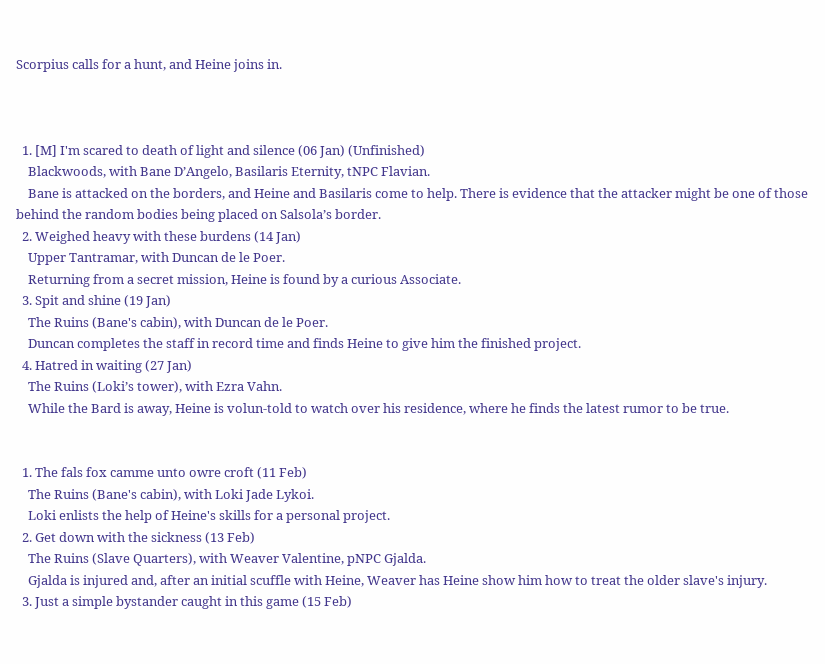Scorpius calls for a hunt, and Heine joins in.



  1. [M] I'm scared to death of light and silence (06 Jan) (Unfinished)
    Blackwoods, with Bane D’Angelo, Basilaris Eternity, tNPC Flavian.
    Bane is attacked on the borders, and Heine and Basilaris come to help. There is evidence that the attacker might be one of those behind the random bodies being placed on Salsola’s border.
  2. Weighed heavy with these burdens (14 Jan)
    Upper Tantramar, with Duncan de le Poer.
    Returning from a secret mission, Heine is found by a curious Associate.
  3. Spit and shine (19 Jan)
    The Ruins (Bane's cabin), with Duncan de le Poer.
    Duncan completes the staff in record time and finds Heine to give him the finished project.
  4. Hatred in waiting (27 Jan)
    The Ruins (Loki’s tower), with Ezra Vahn.
    While the Bard is away, Heine is volun-told to watch over his residence, where he finds the latest rumor to be true.


  1. The fals fox camme unto owre croft (11 Feb)
    The Ruins (Bane's cabin), with Loki Jade Lykoi.
    Loki enlists the help of Heine's skills for a personal project.
  2. Get down with the sickness (13 Feb)
    The Ruins (Slave Quarters), with Weaver Valentine, pNPC Gjalda.
    Gjalda is injured and, after an initial scuffle with Heine, Weaver has Heine show him how to treat the older slave's injury.
  3. Just a simple bystander caught in this game (15 Feb)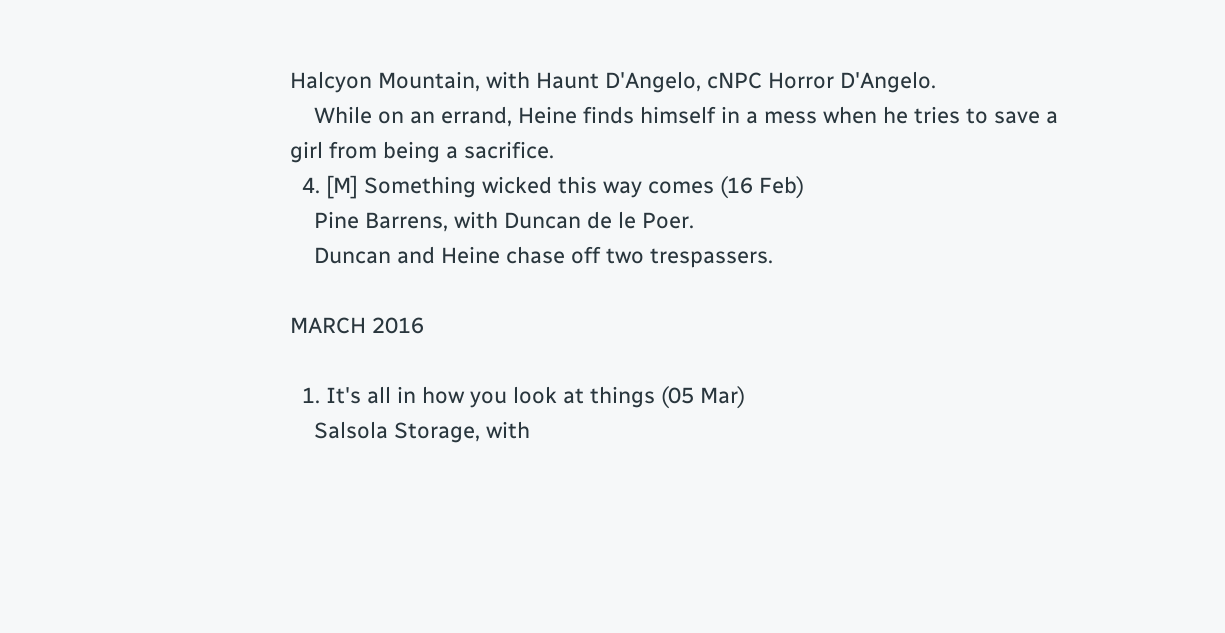Halcyon Mountain, with Haunt D'Angelo, cNPC Horror D'Angelo.
    While on an errand, Heine finds himself in a mess when he tries to save a girl from being a sacrifice.
  4. [M] Something wicked this way comes (16 Feb)
    Pine Barrens, with Duncan de le Poer.
    Duncan and Heine chase off two trespassers.

MARCH 2016

  1. It's all in how you look at things (05 Mar)
    Salsola Storage, with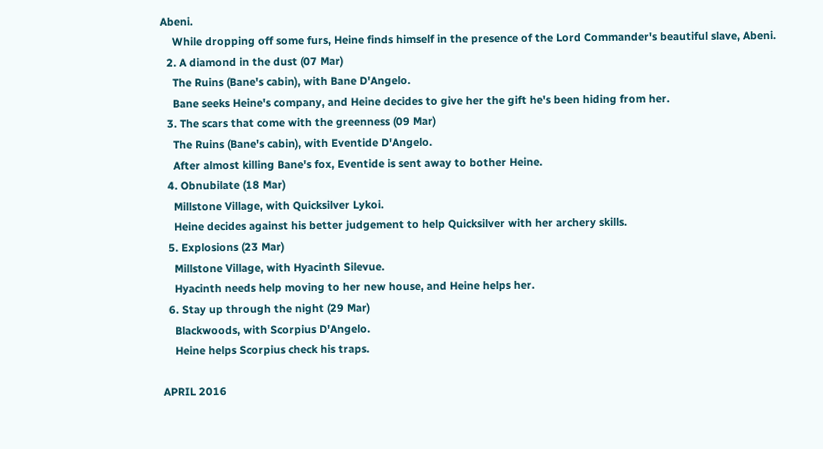Abeni.
    While dropping off some furs, Heine finds himself in the presence of the Lord Commander's beautiful slave, Abeni.
  2. A diamond in the dust (07 Mar)
    The Ruins (Bane's cabin), with Bane D'Angelo.
    Bane seeks Heine's company, and Heine decides to give her the gift he's been hiding from her.
  3. The scars that come with the greenness (09 Mar)
    The Ruins (Bane's cabin), with Eventide D'Angelo.
    After almost killing Bane's fox, Eventide is sent away to bother Heine.
  4. Obnubilate (18 Mar)
    Millstone Village, with Quicksilver Lykoi.
    Heine decides against his better judgement to help Quicksilver with her archery skills.
  5. Explosions (23 Mar)
    Millstone Village, with Hyacinth Silevue.
    Hyacinth needs help moving to her new house, and Heine helps her.
  6. Stay up through the night (29 Mar)
    Blackwoods, with Scorpius D'Angelo.
    Heine helps Scorpius check his traps.

APRIL 2016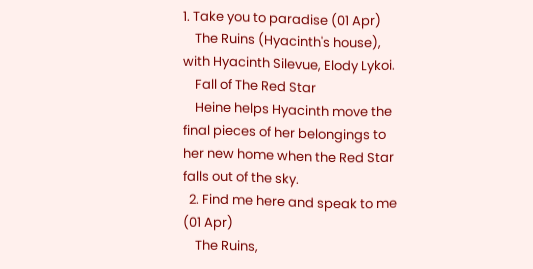1. Take you to paradise (01 Apr)
    The Ruins (Hyacinth's house), with Hyacinth Silevue, Elody Lykoi.
    Fall of The Red Star
    Heine helps Hyacinth move the final pieces of her belongings to her new home when the Red Star falls out of the sky.
  2. Find me here and speak to me (01 Apr)
    The Ruins,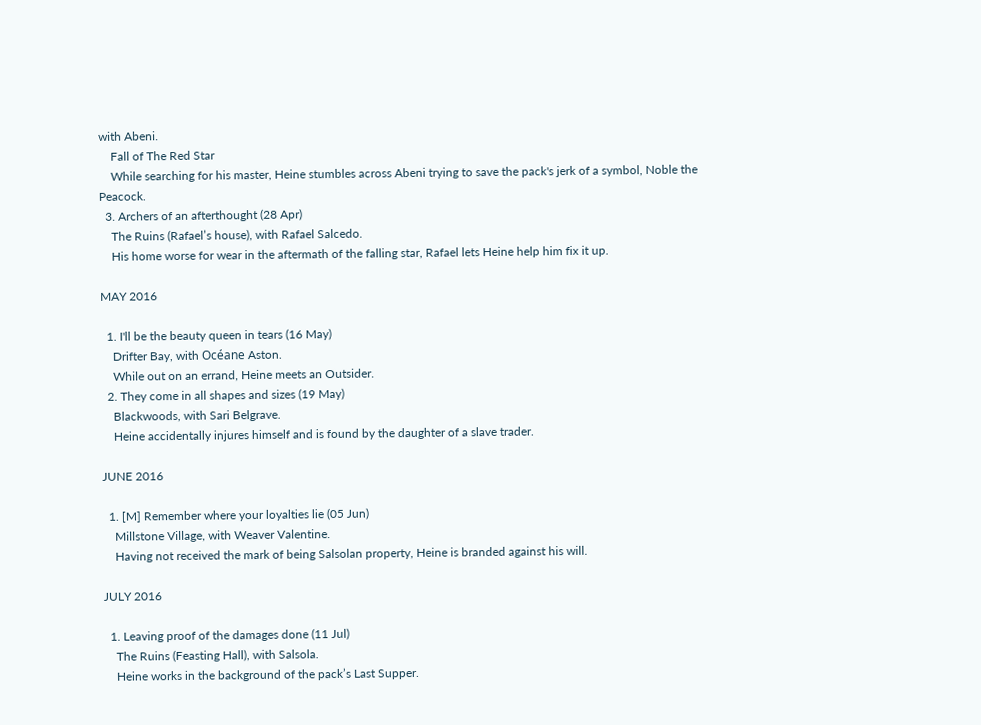with Abeni.
    Fall of The Red Star
    While searching for his master, Heine stumbles across Abeni trying to save the pack's jerk of a symbol, Noble the Peacock.
  3. Archers of an afterthought (28 Apr)
    The Ruins (Rafael’s house), with Rafael Salcedo.
    His home worse for wear in the aftermath of the falling star, Rafael lets Heine help him fix it up.

MAY 2016

  1. I'll be the beauty queen in tears (16 May)
    Drifter Bay, with Océane Aston.
    While out on an errand, Heine meets an Outsider.
  2. They come in all shapes and sizes (19 May)
    Blackwoods, with Sari Belgrave.
    Heine accidentally injures himself and is found by the daughter of a slave trader.

JUNE 2016

  1. [M] Remember where your loyalties lie (05 Jun)
    Millstone Village, with Weaver Valentine.
    Having not received the mark of being Salsolan property, Heine is branded against his will.

JULY 2016

  1. Leaving proof of the damages done (11 Jul)
    The Ruins (Feasting Hall), with Salsola.
    Heine works in the background of the pack’s Last Supper.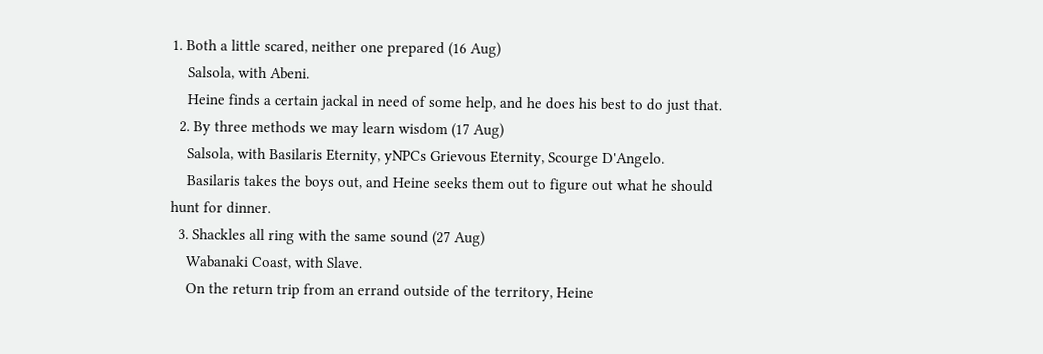1. Both a little scared, neither one prepared (16 Aug)
    Salsola, with Abeni.
    Heine finds a certain jackal in need of some help, and he does his best to do just that.
  2. By three methods we may learn wisdom (17 Aug)
    Salsola, with Basilaris Eternity, yNPCs Grievous Eternity, Scourge D'Angelo.
    Basilaris takes the boys out, and Heine seeks them out to figure out what he should hunt for dinner.
  3. Shackles all ring with the same sound (27 Aug)
    Wabanaki Coast, with Slave.
    On the return trip from an errand outside of the territory, Heine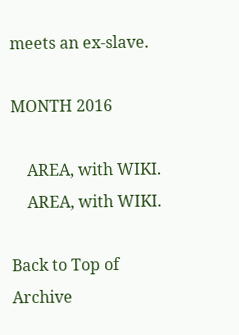meets an ex-slave.

MONTH 2016

    AREA, with WIKI.
    AREA, with WIKI.

Back to Top of Archive